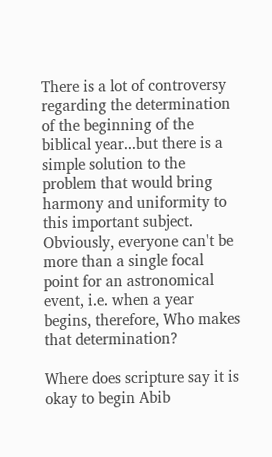There is a lot of controversy regarding the determination of the beginning of the biblical year...but there is a simple solution to the problem that would bring harmony and uniformity to this important subject. Obviously, everyone can't be more than a single focal point for an astronomical event, i.e. when a year begins, therefore, Who makes that determination?

Where does scripture say it is okay to begin Abib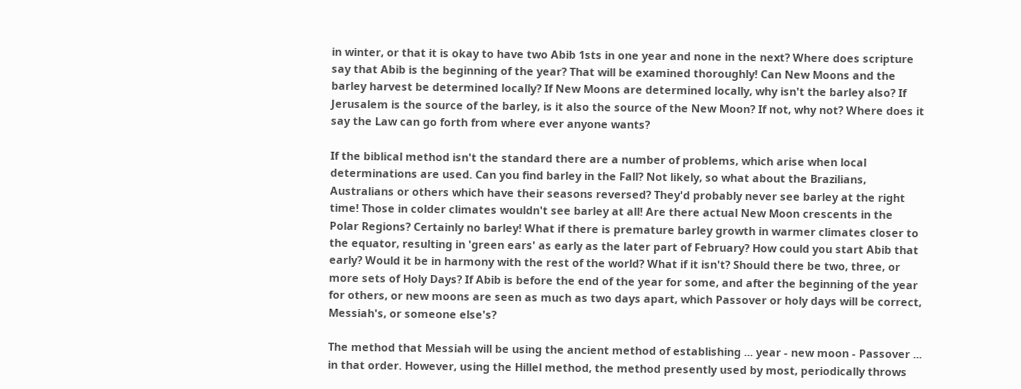in winter, or that it is okay to have two Abib 1sts in one year and none in the next? Where does scripture say that Abib is the beginning of the year? That will be examined thoroughly! Can New Moons and the barley harvest be determined locally? If New Moons are determined locally, why isn't the barley also? If Jerusalem is the source of the barley, is it also the source of the New Moon? If not, why not? Where does it say the Law can go forth from where ever anyone wants?

If the biblical method isn't the standard there are a number of problems, which arise when local determinations are used. Can you find barley in the Fall? Not likely, so what about the Brazilians, Australians or others which have their seasons reversed? They'd probably never see barley at the right time! Those in colder climates wouldn't see barley at all! Are there actual New Moon crescents in the Polar Regions? Certainly no barley! What if there is premature barley growth in warmer climates closer to the equator, resulting in 'green ears' as early as the later part of February? How could you start Abib that early? Would it be in harmony with the rest of the world? What if it isn't? Should there be two, three, or more sets of Holy Days? If Abib is before the end of the year for some, and after the beginning of the year for others, or new moons are seen as much as two days apart, which Passover or holy days will be correct, Messiah's, or someone else's?

The method that Messiah will be using the ancient method of establishing ... year - new moon - Passover ... in that order. However, using the Hillel method, the method presently used by most, periodically throws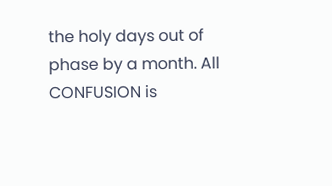the holy days out of phase by a month. All CONFUSION is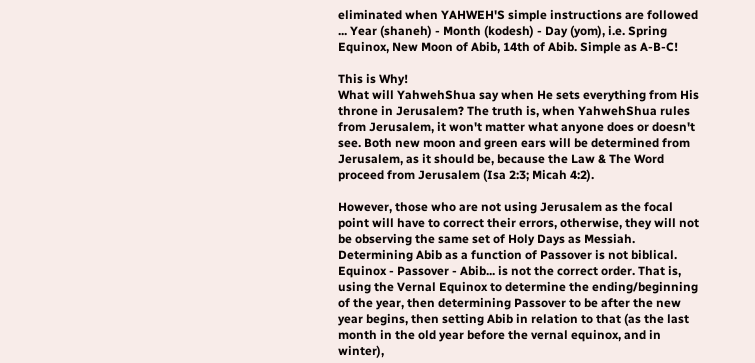eliminated when YAHWEH'S simple instructions are followed ... Year (shaneh) - Month (kodesh) - Day (yom), i.e. Spring Equinox, New Moon of Abib, 14th of Abib. Simple as A-B-C!

This is Why!
What will YahwehShua say when He sets everything from His throne in Jerusalem? The truth is, when YahwehShua rules from Jerusalem, it won't matter what anyone does or doesn't see. Both new moon and green ears will be determined from Jerusalem, as it should be, because the Law & The Word proceed from Jerusalem (Isa 2:3; Micah 4:2).

However, those who are not using Jerusalem as the focal point will have to correct their errors, otherwise, they will not be observing the same set of Holy Days as Messiah. Determining Abib as a function of Passover is not biblical. Equinox - Passover - Abib... is not the correct order. That is, using the Vernal Equinox to determine the ending/beginning of the year, then determining Passover to be after the new year begins, then setting Abib in relation to that (as the last month in the old year before the vernal equinox, and in winter),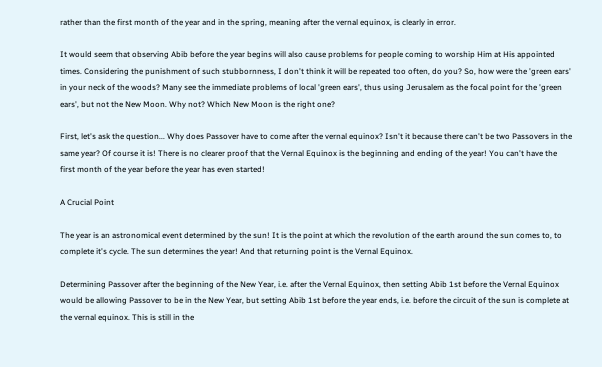rather than the first month of the year and in the spring, meaning after the vernal equinox, is clearly in error.

It would seem that observing Abib before the year begins will also cause problems for people coming to worship Him at His appointed times. Considering the punishment of such stubbornness, I don't think it will be repeated too often, do you? So, how were the 'green ears' in your neck of the woods? Many see the immediate problems of local 'green ears', thus using Jerusalem as the focal point for the 'green ears', but not the New Moon. Why not? Which New Moon is the right one?

First, let's ask the question... Why does Passover have to come after the vernal equinox? Isn't it because there can't be two Passovers in the same year? Of course it is! There is no clearer proof that the Vernal Equinox is the beginning and ending of the year! You can't have the first month of the year before the year has even started!

A Crucial Point

The year is an astronomical event determined by the sun! It is the point at which the revolution of the earth around the sun comes to, to complete it's cycle. The sun determines the year! And that returning point is the Vernal Equinox.

Determining Passover after the beginning of the New Year, i.e. after the Vernal Equinox, then setting Abib 1st before the Vernal Equinox would be allowing Passover to be in the New Year, but setting Abib 1st before the year ends, i.e. before the circuit of the sun is complete at the vernal equinox. This is still in the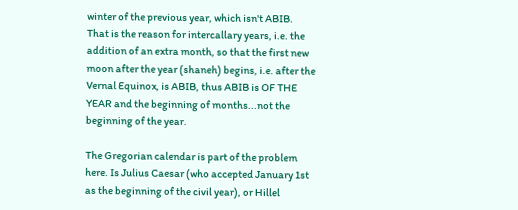winter of the previous year, which isn't ABIB. That is the reason for intercallary years, i.e. the addition of an extra month, so that the first new moon after the year (shaneh) begins, i.e. after the Vernal Equinox, is ABIB, thus ABIB is OF THE YEAR and the beginning of months...not the beginning of the year.

The Gregorian calendar is part of the problem here. Is Julius Caesar (who accepted January 1st as the beginning of the civil year), or Hillel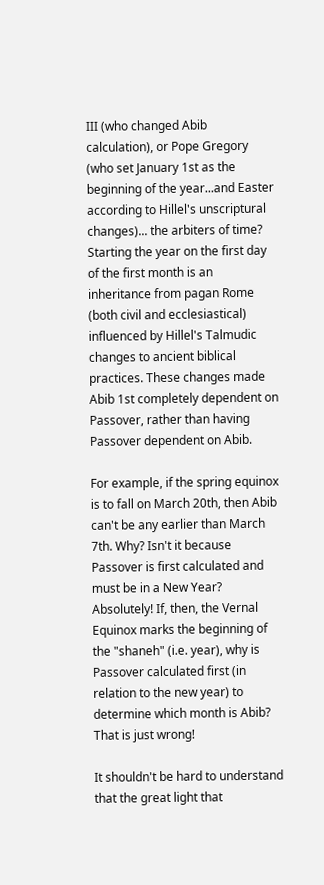III (who changed Abib calculation), or Pope Gregory (who set January 1st as the beginning of the year...and Easter according to Hillel's unscriptural changes)... the arbiters of time? Starting the year on the first day of the first month is an inheritance from pagan Rome (both civil and ecclesiastical) influenced by Hillel's Talmudic changes to ancient biblical practices. These changes made Abib 1st completely dependent on Passover, rather than having Passover dependent on Abib.

For example, if the spring equinox is to fall on March 20th, then Abib can't be any earlier than March 7th. Why? Isn't it because Passover is first calculated and must be in a New Year? Absolutely! If, then, the Vernal Equinox marks the beginning of the "shaneh" (i.e. year), why is Passover calculated first (in relation to the new year) to determine which month is Abib? That is just wrong!

It shouldn't be hard to understand that the great light that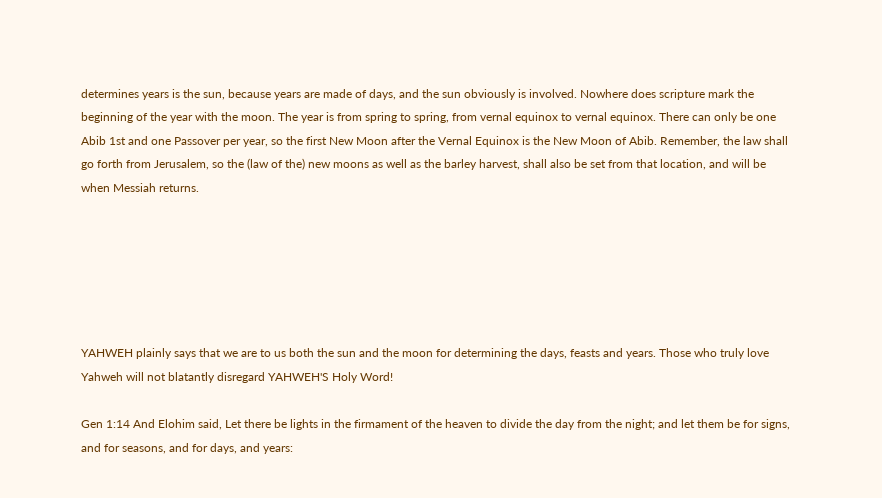determines years is the sun, because years are made of days, and the sun obviously is involved. Nowhere does scripture mark the beginning of the year with the moon. The year is from spring to spring, from vernal equinox to vernal equinox. There can only be one Abib 1st and one Passover per year, so the first New Moon after the Vernal Equinox is the New Moon of Abib. Remember, the law shall go forth from Jerusalem, so the (law of the) new moons as well as the barley harvest, shall also be set from that location, and will be when Messiah returns.






YAHWEH plainly says that we are to us both the sun and the moon for determining the days, feasts and years. Those who truly love Yahweh will not blatantly disregard YAHWEH'S Holy Word!

Gen 1:14 And Elohim said, Let there be lights in the firmament of the heaven to divide the day from the night; and let them be for signs, and for seasons, and for days, and years: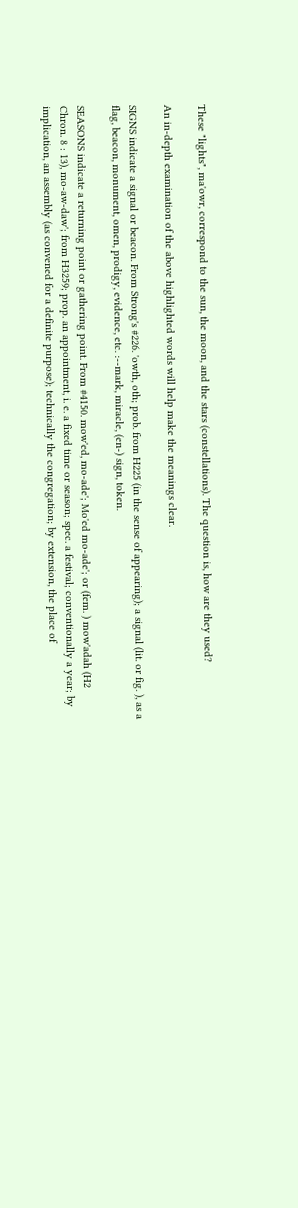These "lights", ma'owr, correspond to the sun, the moon, and the stars (constellations). The question is, how are they used?

An in-depth examination of the above highlighted words will help make the meanings clear.

SIGNS indicate a signal or beacon. From Strong's #226. 'owth, oth; prob. from H225 (in the sense of appearing); a signal (lit. or fig. ), as a flag, beacon, monument, omen, prodigy, evidence, etc. :--mark, miracle, (en-) sign, token.

SEASONS indicate a returning point or gathering point. From #4150. mow'ed, mo-ade'; Mo'ed mo-ade'; or (fem. ) mow'adah (H2 Chron. 8 : 13), mo-aw-daw'; from H3259; prop. an appointment, i. e. a fixed time or season; spec. a festival; conventionally a year; by implication, an assembly (as convened for a definite purpose); technically the congregation; by extension, the place of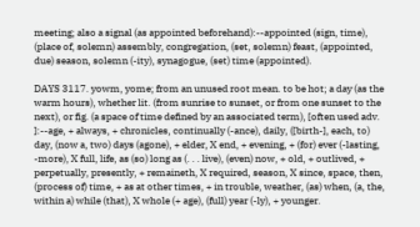meeting; also a signal (as appointed beforehand):--appointed (sign, time), (place of, solemn) assembly, congregation, (set, solemn) feast, (appointed, due) season, solemn (-ity), synagogue, (set) time (appointed).

DAYS 3117. yowm, yome; from an unused root mean. to be hot; a day (as the warm hours), whether lit. (from sunrise to sunset, or from one sunset to the next), or fig. (a space of time defined by an associated term), [often used adv. ]:--age, + always, + chronicles, continually (-ance), daily, ([birth-], each, to) day, (now a, two) days (agone), + elder, X end, + evening, + (for) ever (-lasting, -more), X full, life, as (so) long as (. . . live), (even) now, + old, + outlived, + perpetually, presently, + remaineth, X required, season, X since, space, then, (process of) time, + as at other times, + in trouble, weather, (as) when, (a, the, within a) while (that), X whole (+ age), (full) year (-ly), + younger.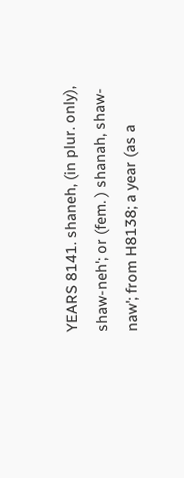YEARS 8141. shaneh, (in plur. only), shaw-neh'; or (fem. ) shanah, shaw-naw'; from H8138; a year (as a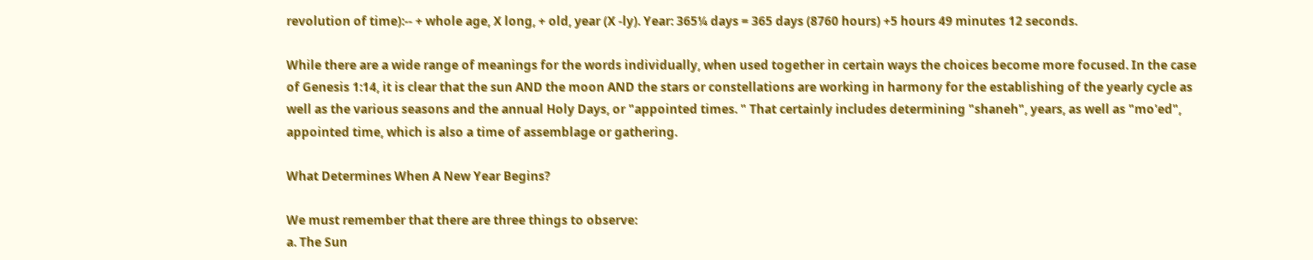revolution of time):-- + whole age, X long, + old, year (X -ly). Year: 365¼ days = 365 days (8760 hours) +5 hours 49 minutes 12 seconds.

While there are a wide range of meanings for the words individually, when used together in certain ways the choices become more focused. In the case of Genesis 1:14, it is clear that the sun AND the moon AND the stars or constellations are working in harmony for the establishing of the yearly cycle as well as the various seasons and the annual Holy Days, or "appointed times. " That certainly includes determining "shaneh", years, as well as "mo'ed", appointed time, which is also a time of assemblage or gathering.

What Determines When A New Year Begins?

We must remember that there are three things to observe:
a. The Sun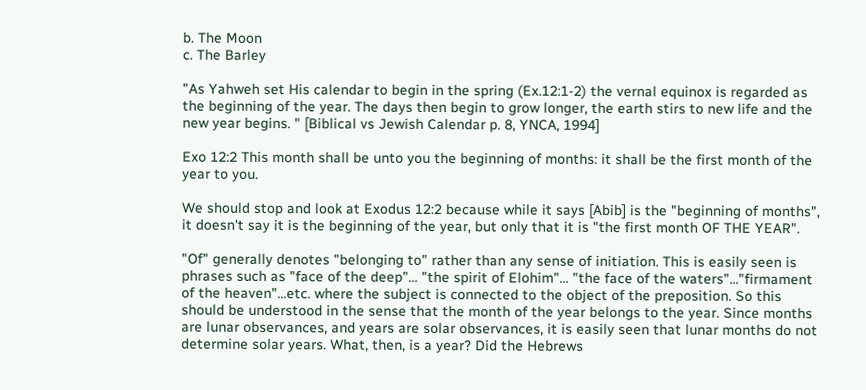b. The Moon
c. The Barley

"As Yahweh set His calendar to begin in the spring (Ex.12:1-2) the vernal equinox is regarded as the beginning of the year. The days then begin to grow longer, the earth stirs to new life and the new year begins. " [Biblical vs Jewish Calendar p. 8, YNCA, 1994]

Exo 12:2 This month shall be unto you the beginning of months: it shall be the first month of the year to you.

We should stop and look at Exodus 12:2 because while it says [Abib] is the "beginning of months", it doesn't say it is the beginning of the year, but only that it is "the first month OF THE YEAR".

"Of" generally denotes "belonging to" rather than any sense of initiation. This is easily seen is phrases such as "face of the deep"... "the spirit of Elohim"... "the face of the waters"..."firmament of the heaven"...etc. where the subject is connected to the object of the preposition. So this should be understood in the sense that the month of the year belongs to the year. Since months are lunar observances, and years are solar observances, it is easily seen that lunar months do not determine solar years. What, then, is a year? Did the Hebrews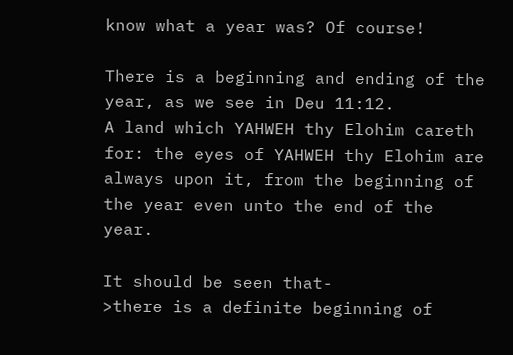know what a year was? Of course!

There is a beginning and ending of the year, as we see in Deu 11:12.
A land which YAHWEH thy Elohim careth for: the eyes of YAHWEH thy Elohim are always upon it, from the beginning of the year even unto the end of the year.

It should be seen that-
>there is a definite beginning of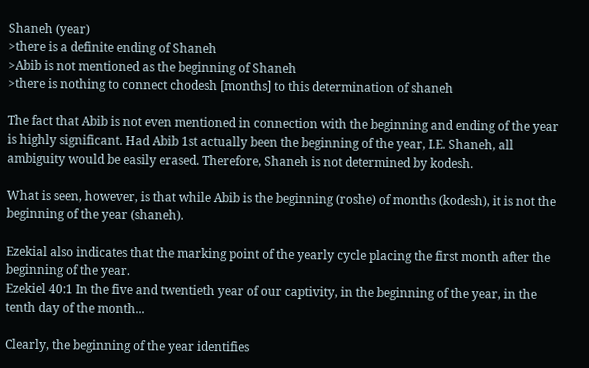Shaneh (year)
>there is a definite ending of Shaneh
>Abib is not mentioned as the beginning of Shaneh
>there is nothing to connect chodesh [months] to this determination of shaneh

The fact that Abib is not even mentioned in connection with the beginning and ending of the year is highly significant. Had Abib 1st actually been the beginning of the year, I.E. Shaneh, all ambiguity would be easily erased. Therefore, Shaneh is not determined by kodesh.

What is seen, however, is that while Abib is the beginning (roshe) of months (kodesh), it is not the beginning of the year (shaneh).

Ezekial also indicates that the marking point of the yearly cycle placing the first month after the beginning of the year.
Ezekiel 40:1 In the five and twentieth year of our captivity, in the beginning of the year, in the tenth day of the month...

Clearly, the beginning of the year identifies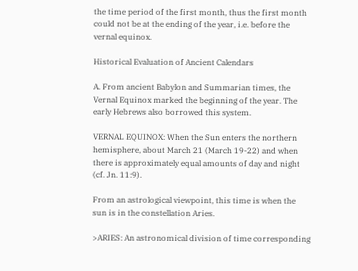the time period of the first month, thus the first month could not be at the ending of the year, i.e. before the vernal equinox.

Historical Evaluation of Ancient Calendars

A. From ancient Babylon and Summarian times, the Vernal Equinox marked the beginning of the year. The early Hebrews also borrowed this system.

VERNAL EQUINOX: When the Sun enters the northern hemisphere, about March 21 (March 19-22) and when there is approximately equal amounts of day and night (cf. Jn. 11:9).

From an astrological viewpoint, this time is when the sun is in the constellation Aries.

>ARIES: An astronomical division of time corresponding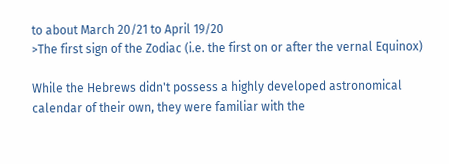to about March 20/21 to April 19/20
>The first sign of the Zodiac (i.e. the first on or after the vernal Equinox)

While the Hebrews didn't possess a highly developed astronomical calendar of their own, they were familiar with the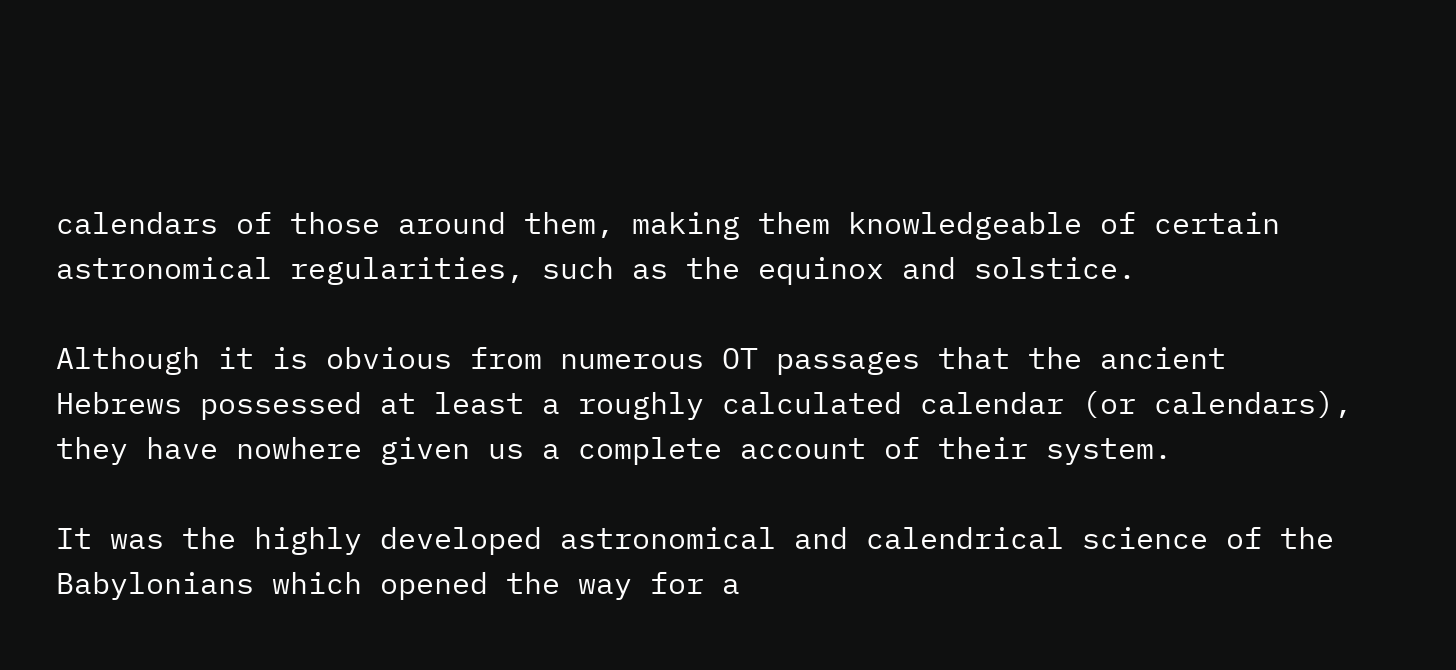calendars of those around them, making them knowledgeable of certain astronomical regularities, such as the equinox and solstice.

Although it is obvious from numerous OT passages that the ancient Hebrews possessed at least a roughly calculated calendar (or calendars), they have nowhere given us a complete account of their system.

It was the highly developed astronomical and calendrical science of the Babylonians which opened the way for a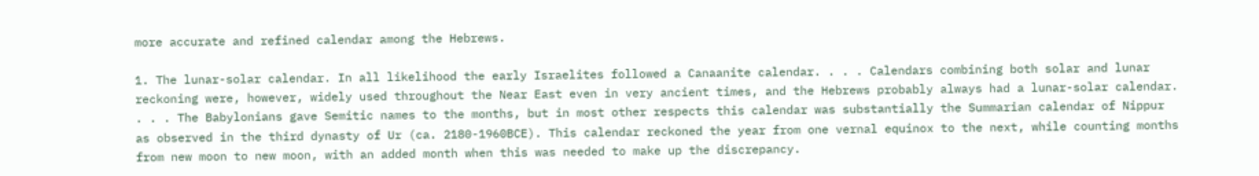more accurate and refined calendar among the Hebrews.

1. The lunar-solar calendar. In all likelihood the early Israelites followed a Canaanite calendar. . . . Calendars combining both solar and lunar reckoning were, however, widely used throughout the Near East even in very ancient times, and the Hebrews probably always had a lunar-solar calendar. . . . The Babylonians gave Semitic names to the months, but in most other respects this calendar was substantially the Summarian calendar of Nippur as observed in the third dynasty of Ur (ca. 2180-1960BCE). This calendar reckoned the year from one vernal equinox to the next, while counting months from new moon to new moon, with an added month when this was needed to make up the discrepancy.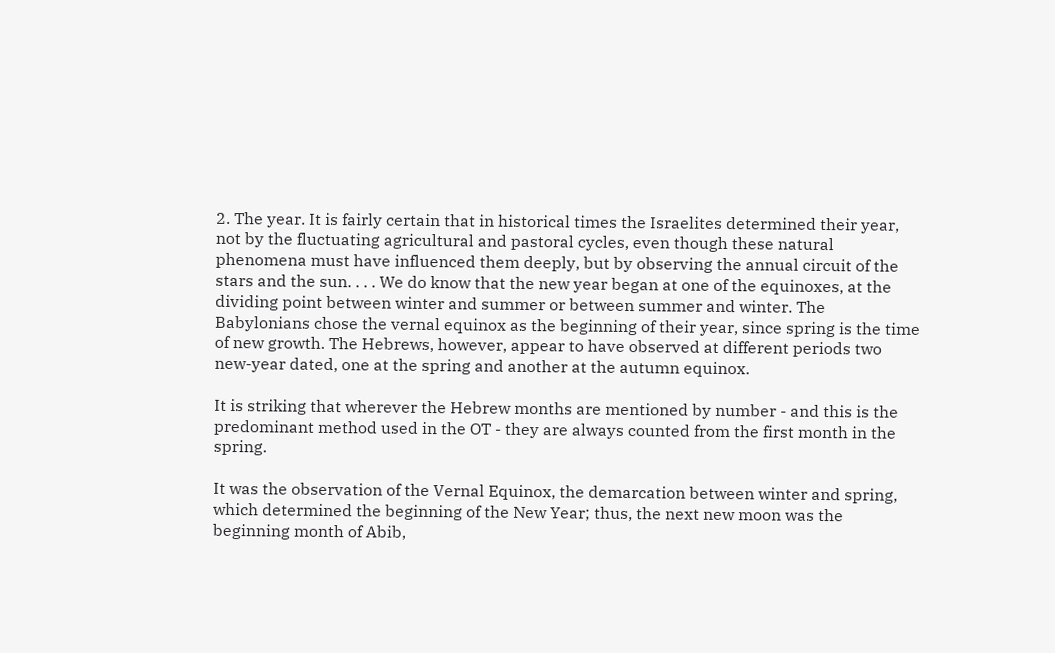2. The year. It is fairly certain that in historical times the Israelites determined their year, not by the fluctuating agricultural and pastoral cycles, even though these natural phenomena must have influenced them deeply, but by observing the annual circuit of the stars and the sun. . . . We do know that the new year began at one of the equinoxes, at the dividing point between winter and summer or between summer and winter. The Babylonians chose the vernal equinox as the beginning of their year, since spring is the time of new growth. The Hebrews, however, appear to have observed at different periods two new-year dated, one at the spring and another at the autumn equinox.

It is striking that wherever the Hebrew months are mentioned by number - and this is the predominant method used in the OT - they are always counted from the first month in the spring.

It was the observation of the Vernal Equinox, the demarcation between winter and spring, which determined the beginning of the New Year; thus, the next new moon was the beginning month of Abib,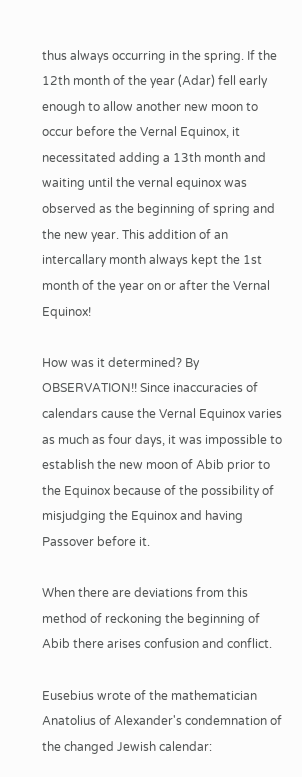thus always occurring in the spring. If the 12th month of the year (Adar) fell early enough to allow another new moon to occur before the Vernal Equinox, it necessitated adding a 13th month and waiting until the vernal equinox was observed as the beginning of spring and the new year. This addition of an intercallary month always kept the 1st month of the year on or after the Vernal Equinox!

How was it determined? By OBSERVATION!! Since inaccuracies of calendars cause the Vernal Equinox varies as much as four days, it was impossible to establish the new moon of Abib prior to the Equinox because of the possibility of misjudging the Equinox and having Passover before it.

When there are deviations from this method of reckoning the beginning of Abib there arises confusion and conflict.

Eusebius wrote of the mathematician Anatolius of Alexander's condemnation of the changed Jewish calendar: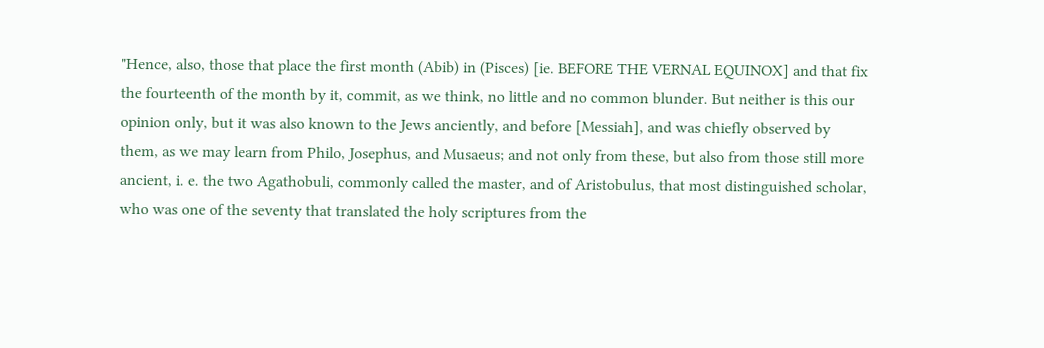"Hence, also, those that place the first month (Abib) in (Pisces) [ie. BEFORE THE VERNAL EQUINOX] and that fix the fourteenth of the month by it, commit, as we think, no little and no common blunder. But neither is this our opinion only, but it was also known to the Jews anciently, and before [Messiah], and was chiefly observed by them, as we may learn from Philo, Josephus, and Musaeus; and not only from these, but also from those still more ancient, i. e. the two Agathobuli, commonly called the master, and of Aristobulus, that most distinguished scholar, who was one of the seventy that translated the holy scriptures from the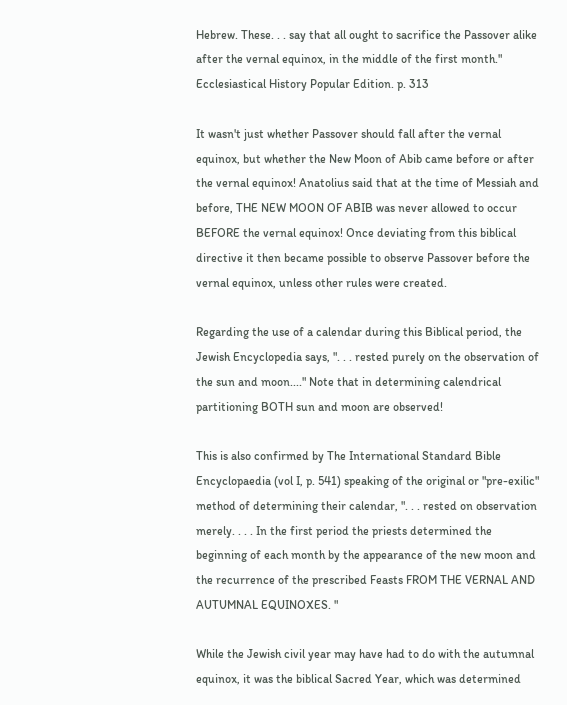Hebrew. These. . . say that all ought to sacrifice the Passover alike after the vernal equinox, in the middle of the first month." Ecclesiastical History Popular Edition. p. 313

It wasn't just whether Passover should fall after the vernal equinox, but whether the New Moon of Abib came before or after the vernal equinox! Anatolius said that at the time of Messiah and before, THE NEW MOON OF ABIB was never allowed to occur BEFORE the vernal equinox! Once deviating from this biblical directive it then became possible to observe Passover before the vernal equinox, unless other rules were created.

Regarding the use of a calendar during this Biblical period, the Jewish Encyclopedia says, ". . . rested purely on the observation of the sun and moon...." Note that in determining calendrical partitioning BOTH sun and moon are observed!

This is also confirmed by The International Standard Bible Encyclopaedia (vol I, p. 541) speaking of the original or "pre-exilic" method of determining their calendar, ". . . rested on observation merely. . . . In the first period the priests determined the beginning of each month by the appearance of the new moon and the recurrence of the prescribed Feasts FROM THE VERNAL AND AUTUMNAL EQUINOXES. "

While the Jewish civil year may have had to do with the autumnal equinox, it was the biblical Sacred Year, which was determined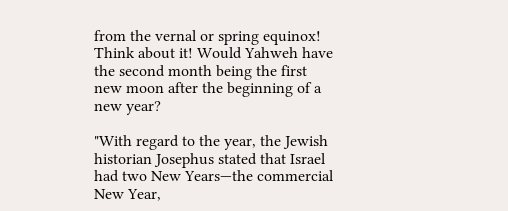from the vernal or spring equinox! Think about it! Would Yahweh have the second month being the first new moon after the beginning of a new year?

"With regard to the year, the Jewish historian Josephus stated that Israel had two New Years—the commercial New Year,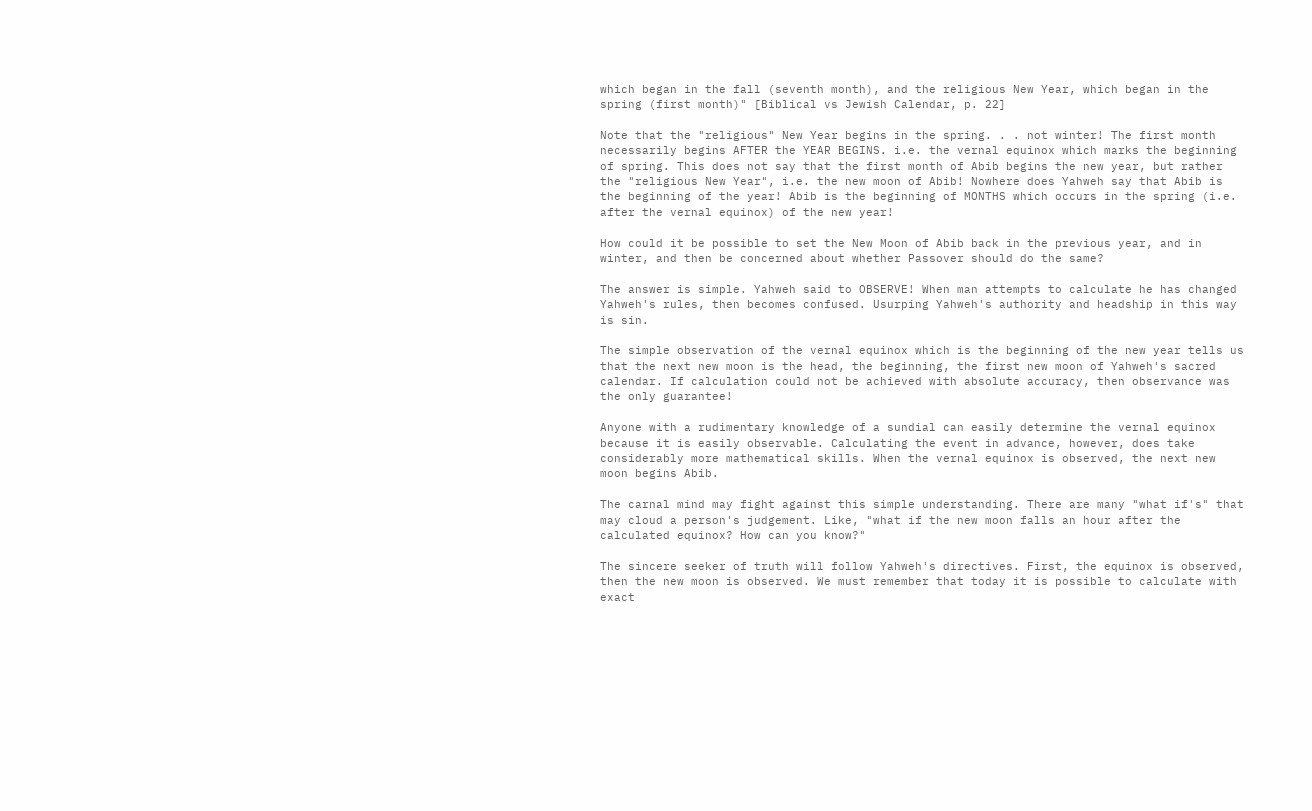which began in the fall (seventh month), and the religious New Year, which began in the spring (first month)" [Biblical vs Jewish Calendar, p. 22]

Note that the "religious" New Year begins in the spring. . . not winter! The first month necessarily begins AFTER the YEAR BEGINS. i.e. the vernal equinox which marks the beginning of spring. This does not say that the first month of Abib begins the new year, but rather the "religious New Year", i.e. the new moon of Abib! Nowhere does Yahweh say that Abib is the beginning of the year! Abib is the beginning of MONTHS which occurs in the spring (i.e. after the vernal equinox) of the new year!

How could it be possible to set the New Moon of Abib back in the previous year, and in winter, and then be concerned about whether Passover should do the same?

The answer is simple. Yahweh said to OBSERVE! When man attempts to calculate he has changed Yahweh's rules, then becomes confused. Usurping Yahweh's authority and headship in this way is sin.

The simple observation of the vernal equinox which is the beginning of the new year tells us that the next new moon is the head, the beginning, the first new moon of Yahweh's sacred calendar. If calculation could not be achieved with absolute accuracy, then observance was the only guarantee!

Anyone with a rudimentary knowledge of a sundial can easily determine the vernal equinox because it is easily observable. Calculating the event in advance, however, does take considerably more mathematical skills. When the vernal equinox is observed, the next new moon begins Abib.

The carnal mind may fight against this simple understanding. There are many "what if's" that may cloud a person's judgement. Like, "what if the new moon falls an hour after the calculated equinox? How can you know?"

The sincere seeker of truth will follow Yahweh's directives. First, the equinox is observed, then the new moon is observed. We must remember that today it is possible to calculate with exact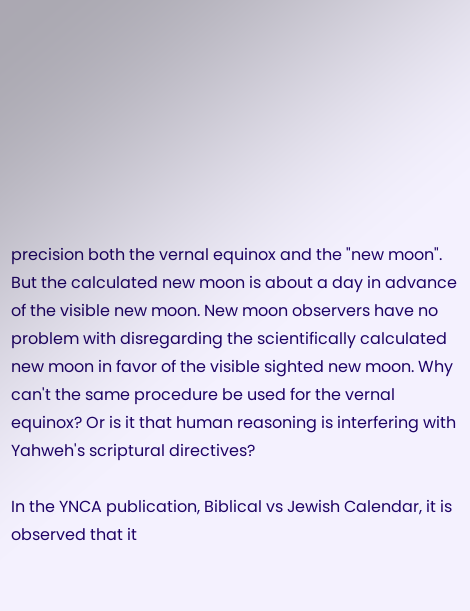precision both the vernal equinox and the "new moon". But the calculated new moon is about a day in advance of the visible new moon. New moon observers have no problem with disregarding the scientifically calculated new moon in favor of the visible sighted new moon. Why can't the same procedure be used for the vernal equinox? Or is it that human reasoning is interfering with Yahweh's scriptural directives?

In the YNCA publication, Biblical vs Jewish Calendar, it is observed that it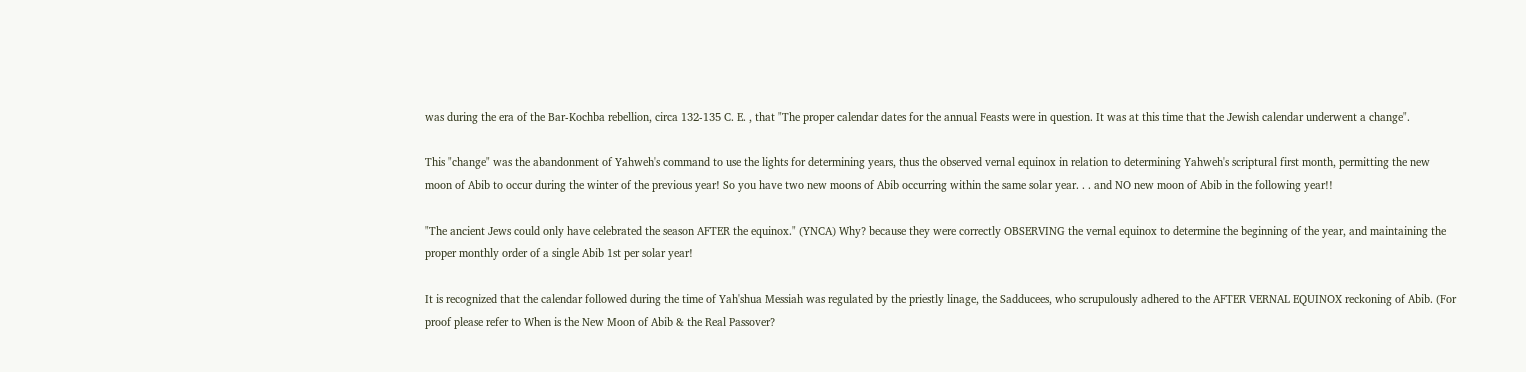was during the era of the Bar-Kochba rebellion, circa 132-135 C. E. , that "The proper calendar dates for the annual Feasts were in question. It was at this time that the Jewish calendar underwent a change".

This "change" was the abandonment of Yahweh's command to use the lights for determining years, thus the observed vernal equinox in relation to determining Yahweh's scriptural first month, permitting the new moon of Abib to occur during the winter of the previous year! So you have two new moons of Abib occurring within the same solar year. . . and NO new moon of Abib in the following year!!

"The ancient Jews could only have celebrated the season AFTER the equinox." (YNCA) Why? because they were correctly OBSERVING the vernal equinox to determine the beginning of the year, and maintaining the proper monthly order of a single Abib 1st per solar year!

It is recognized that the calendar followed during the time of Yah'shua Messiah was regulated by the priestly linage, the Sadducees, who scrupulously adhered to the AFTER VERNAL EQUINOX reckoning of Abib. (For proof please refer to When is the New Moon of Abib & the Real Passover?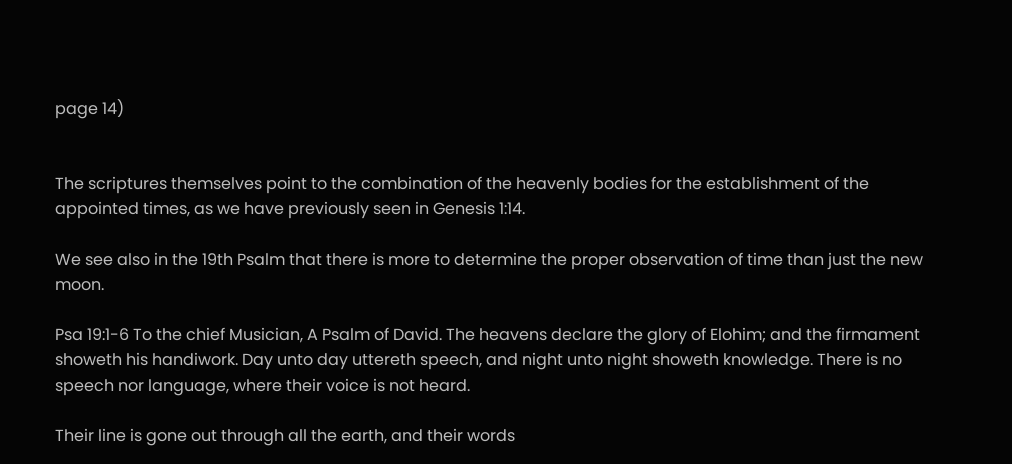page 14)


The scriptures themselves point to the combination of the heavenly bodies for the establishment of the appointed times, as we have previously seen in Genesis 1:14.

We see also in the 19th Psalm that there is more to determine the proper observation of time than just the new moon.

Psa 19:1-6 To the chief Musician, A Psalm of David. The heavens declare the glory of Elohim; and the firmament showeth his handiwork. Day unto day uttereth speech, and night unto night showeth knowledge. There is no speech nor language, where their voice is not heard.

Their line is gone out through all the earth, and their words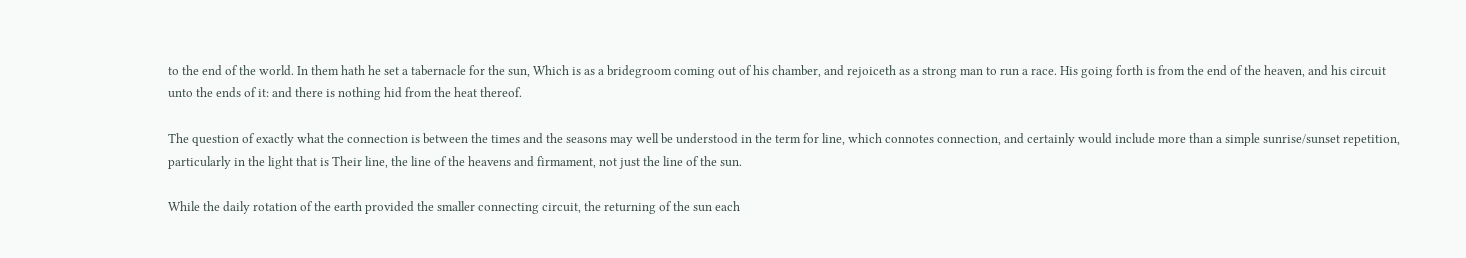to the end of the world. In them hath he set a tabernacle for the sun, Which is as a bridegroom coming out of his chamber, and rejoiceth as a strong man to run a race. His going forth is from the end of the heaven, and his circuit unto the ends of it: and there is nothing hid from the heat thereof.

The question of exactly what the connection is between the times and the seasons may well be understood in the term for line, which connotes connection, and certainly would include more than a simple sunrise/sunset repetition, particularly in the light that is Their line, the line of the heavens and firmament, not just the line of the sun.

While the daily rotation of the earth provided the smaller connecting circuit, the returning of the sun each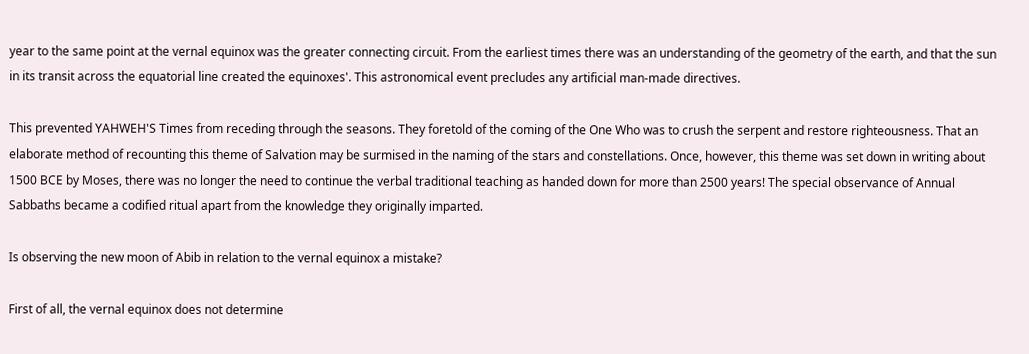year to the same point at the vernal equinox was the greater connecting circuit. From the earliest times there was an understanding of the geometry of the earth, and that the sun in its transit across the equatorial line created the equinoxes'. This astronomical event precludes any artificial man-made directives.

This prevented YAHWEH'S Times from receding through the seasons. They foretold of the coming of the One Who was to crush the serpent and restore righteousness. That an elaborate method of recounting this theme of Salvation may be surmised in the naming of the stars and constellations. Once, however, this theme was set down in writing about 1500 BCE by Moses, there was no longer the need to continue the verbal traditional teaching as handed down for more than 2500 years! The special observance of Annual Sabbaths became a codified ritual apart from the knowledge they originally imparted.

Is observing the new moon of Abib in relation to the vernal equinox a mistake?

First of all, the vernal equinox does not determine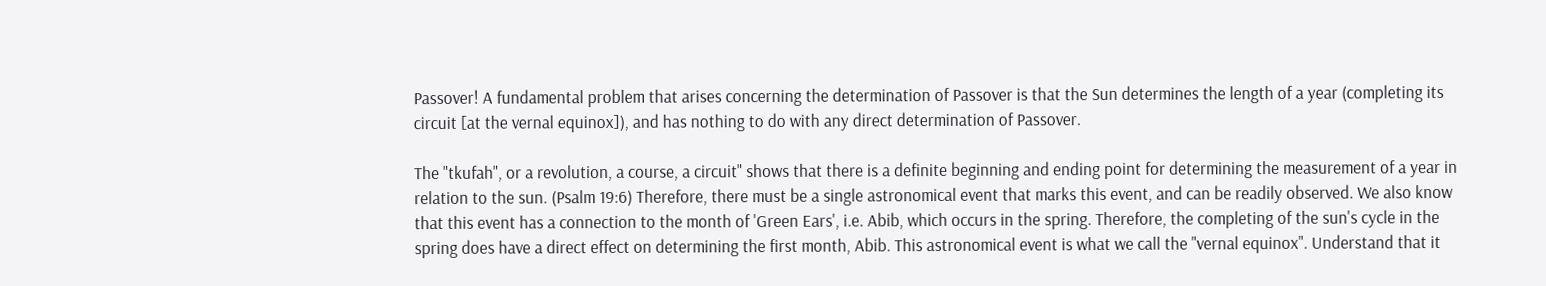Passover! A fundamental problem that arises concerning the determination of Passover is that the Sun determines the length of a year (completing its circuit [at the vernal equinox]), and has nothing to do with any direct determination of Passover.

The "tkufah", or a revolution, a course, a circuit" shows that there is a definite beginning and ending point for determining the measurement of a year in relation to the sun. (Psalm 19:6) Therefore, there must be a single astronomical event that marks this event, and can be readily observed. We also know that this event has a connection to the month of 'Green Ears', i.e. Abib, which occurs in the spring. Therefore, the completing of the sun's cycle in the spring does have a direct effect on determining the first month, Abib. This astronomical event is what we call the "vernal equinox". Understand that it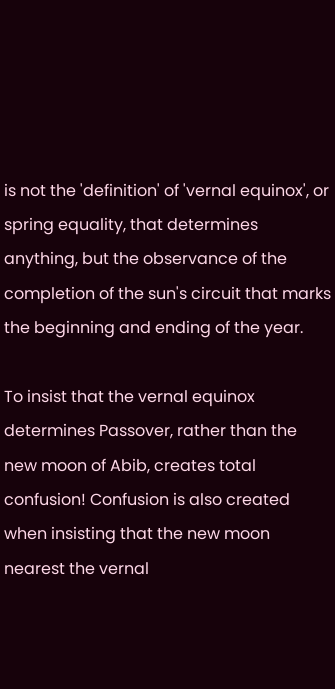is not the 'definition' of 'vernal equinox', or spring equality, that determines anything, but the observance of the completion of the sun's circuit that marks the beginning and ending of the year.

To insist that the vernal equinox determines Passover, rather than the new moon of Abib, creates total confusion! Confusion is also created when insisting that the new moon nearest the vernal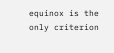equinox is the only criterion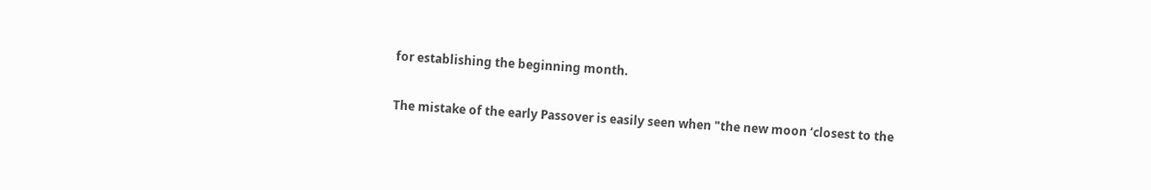for establishing the beginning month.

The mistake of the early Passover is easily seen when "the new moon ‘closest to the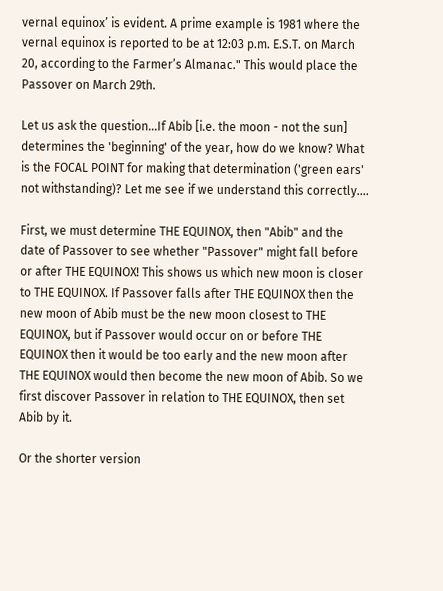vernal equinox’ is evident. A prime example is 1981 where the vernal equinox is reported to be at 12:03 p.m. E.S.T. on March 20, according to the Farmer’s Almanac." This would place the Passover on March 29th.

Let us ask the question...If Abib [i.e. the moon - not the sun] determines the 'beginning' of the year, how do we know? What is the FOCAL POINT for making that determination ('green ears' not withstanding)? Let me see if we understand this correctly....

First, we must determine THE EQUINOX, then "Abib" and the date of Passover to see whether "Passover" might fall before or after THE EQUINOX! This shows us which new moon is closer to THE EQUINOX. If Passover falls after THE EQUINOX then the new moon of Abib must be the new moon closest to THE EQUINOX, but if Passover would occur on or before THE EQUINOX then it would be too early and the new moon after THE EQUINOX would then become the new moon of Abib. So we first discover Passover in relation to THE EQUINOX, then set Abib by it.

Or the shorter version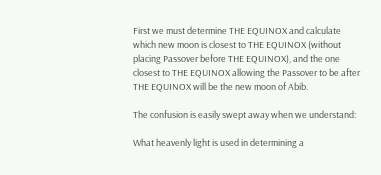First we must determine THE EQUINOX and calculate which new moon is closest to THE EQUINOX (without placing Passover before THE EQUINOX), and the one closest to THE EQUINOX allowing the Passover to be after THE EQUINOX will be the new moon of Abib.

The confusion is easily swept away when we understand:

What heavenly light is used in determining a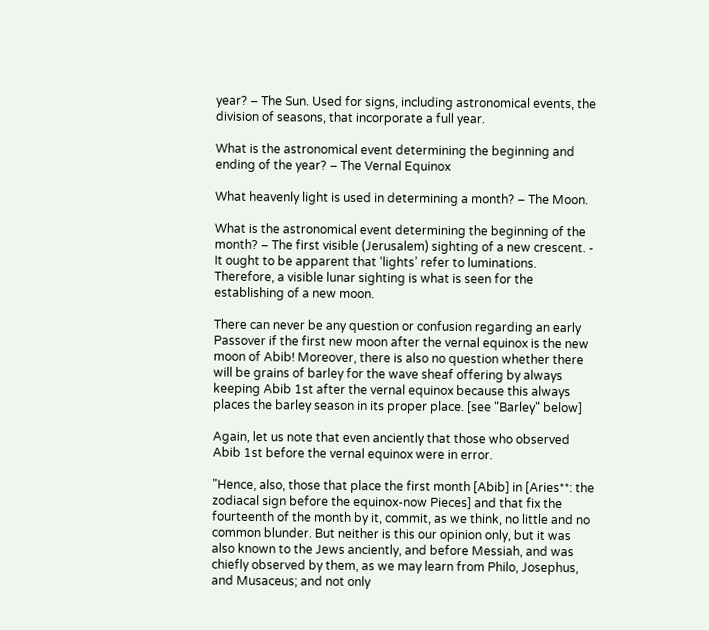year? – The Sun. Used for signs, including astronomical events, the division of seasons, that incorporate a full year.

What is the astronomical event determining the beginning and ending of the year? – The Vernal Equinox

What heavenly light is used in determining a month? – The Moon.

What is the astronomical event determining the beginning of the month? – The first visible (Jerusalem) sighting of a new crescent. - It ought to be apparent that ‘lights’ refer to luminations. Therefore, a visible lunar sighting is what is seen for the establishing of a new moon.

There can never be any question or confusion regarding an early Passover if the first new moon after the vernal equinox is the new moon of Abib! Moreover, there is also no question whether there will be grains of barley for the wave sheaf offering by always keeping Abib 1st after the vernal equinox because this always places the barley season in its proper place. [see "Barley" below]

Again, let us note that even anciently that those who observed Abib 1st before the vernal equinox were in error.

"Hence, also, those that place the first month [Abib] in [Aries**: the zodiacal sign before the equinox-now Pieces] and that fix the fourteenth of the month by it, commit, as we think, no little and no common blunder. But neither is this our opinion only, but it was also known to the Jews anciently, and before Messiah, and was chiefly observed by them, as we may learn from Philo, Josephus, and Musaceus; and not only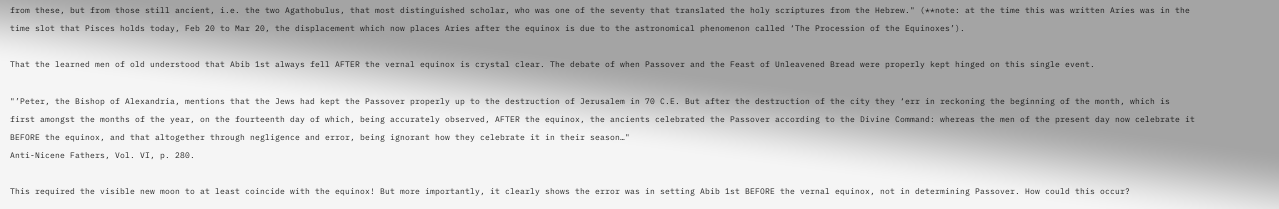from these, but from those still ancient, i.e. the two Agathobulus, that most distinguished scholar, who was one of the seventy that translated the holy scriptures from the Hebrew." (**note: at the time this was written Aries was in the time slot that Pisces holds today, Feb 20 to Mar 20, the displacement which now places Aries after the equinox is due to the astronomical phenomenon called ‘The Procession of the Equinoxes’).

That the learned men of old understood that Abib 1st always fell AFTER the vernal equinox is crystal clear. The debate of when Passover and the Feast of Unleavened Bread were properly kept hinged on this single event.

"’Peter, the Bishop of Alexandria, mentions that the Jews had kept the Passover properly up to the destruction of Jerusalem in 70 C.E. But after the destruction of the city they ‘err in reckoning the beginning of the month, which is first amongst the months of the year, on the fourteenth day of which, being accurately observed, AFTER the equinox, the ancients celebrated the Passover according to the Divine Command: whereas the men of the present day now celebrate it BEFORE the equinox, and that altogether through negligence and error, being ignorant how they celebrate it in their season…"
Anti-Nicene Fathers, Vol. VI, p. 280.

This required the visible new moon to at least coincide with the equinox! But more importantly, it clearly shows the error was in setting Abib 1st BEFORE the vernal equinox, not in determining Passover. How could this occur?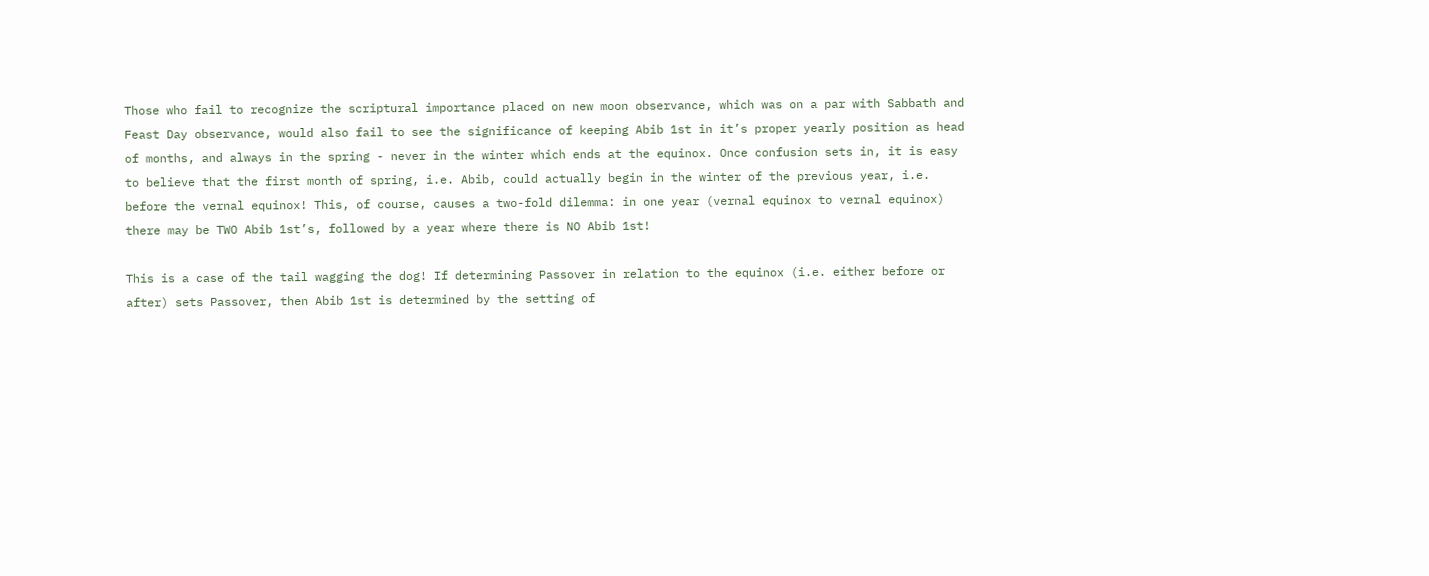Those who fail to recognize the scriptural importance placed on new moon observance, which was on a par with Sabbath and Feast Day observance, would also fail to see the significance of keeping Abib 1st in it’s proper yearly position as head of months, and always in the spring - never in the winter which ends at the equinox. Once confusion sets in, it is easy to believe that the first month of spring, i.e. Abib, could actually begin in the winter of the previous year, i.e. before the vernal equinox! This, of course, causes a two-fold dilemma: in one year (vernal equinox to vernal equinox) there may be TWO Abib 1st’s, followed by a year where there is NO Abib 1st!

This is a case of the tail wagging the dog! If determining Passover in relation to the equinox (i.e. either before or after) sets Passover, then Abib 1st is determined by the setting of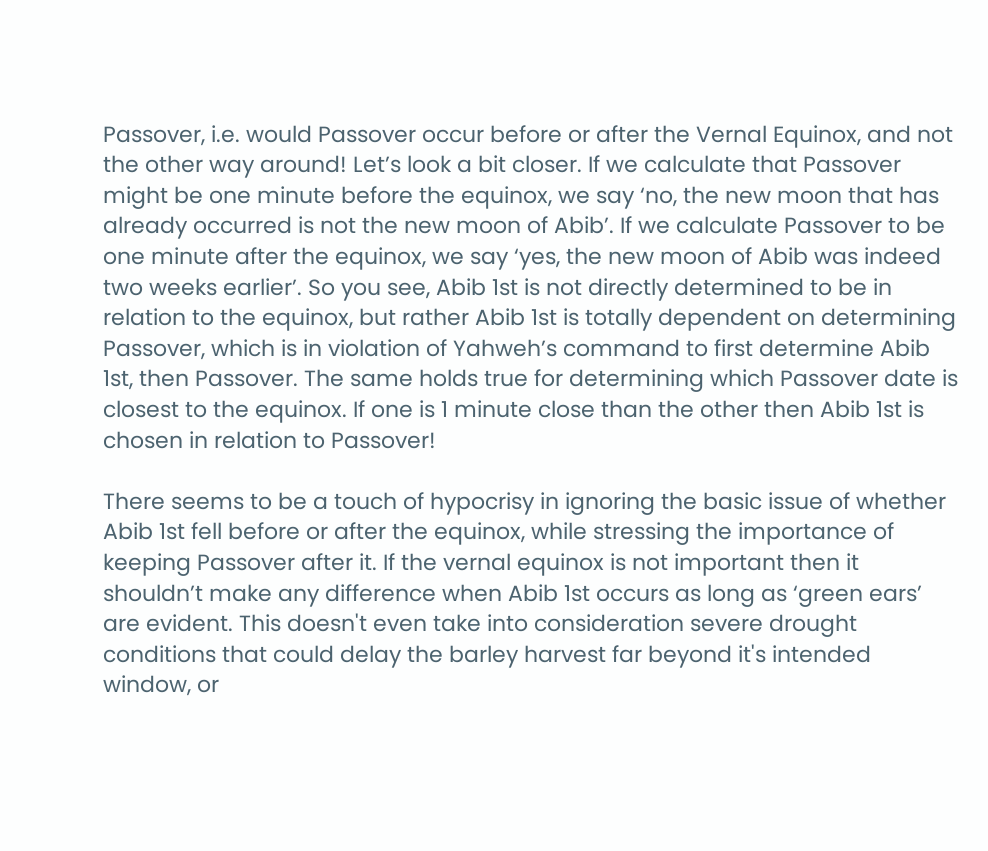Passover, i.e. would Passover occur before or after the Vernal Equinox, and not the other way around! Let’s look a bit closer. If we calculate that Passover might be one minute before the equinox, we say ‘no, the new moon that has already occurred is not the new moon of Abib’. If we calculate Passover to be one minute after the equinox, we say ‘yes, the new moon of Abib was indeed two weeks earlier’. So you see, Abib 1st is not directly determined to be in relation to the equinox, but rather Abib 1st is totally dependent on determining Passover, which is in violation of Yahweh’s command to first determine Abib 1st, then Passover. The same holds true for determining which Passover date is closest to the equinox. If one is 1 minute close than the other then Abib 1st is chosen in relation to Passover!

There seems to be a touch of hypocrisy in ignoring the basic issue of whether Abib 1st fell before or after the equinox, while stressing the importance of keeping Passover after it. If the vernal equinox is not important then it shouldn’t make any difference when Abib 1st occurs as long as ‘green ears’ are evident. This doesn't even take into consideration severe drought conditions that could delay the barley harvest far beyond it's intended window, or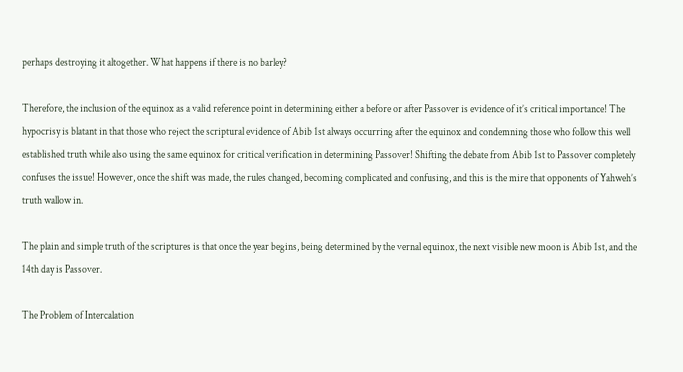perhaps destroying it altogether. What happens if there is no barley?

Therefore, the inclusion of the equinox as a valid reference point in determining either a before or after Passover is evidence of it’s critical importance! The hypocrisy is blatant in that those who reject the scriptural evidence of Abib 1st always occurring after the equinox and condemning those who follow this well established truth while also using the same equinox for critical verification in determining Passover! Shifting the debate from Abib 1st to Passover completely confuses the issue! However, once the shift was made, the rules changed, becoming complicated and confusing, and this is the mire that opponents of Yahweh’s truth wallow in.

The plain and simple truth of the scriptures is that once the year begins, being determined by the vernal equinox, the next visible new moon is Abib 1st, and the 14th day is Passover.

The Problem of Intercalation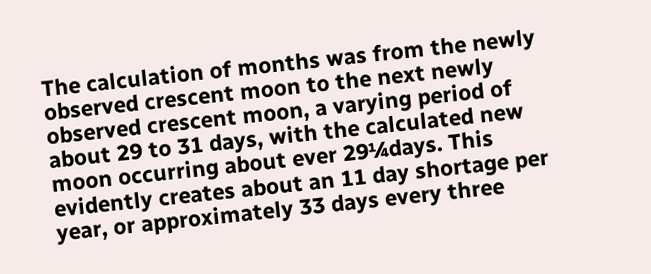The calculation of months was from the newly observed crescent moon to the next newly observed crescent moon, a varying period of about 29 to 31 days, with the calculated new moon occurring about ever 29¼days. This evidently creates about an 11 day shortage per year, or approximately 33 days every three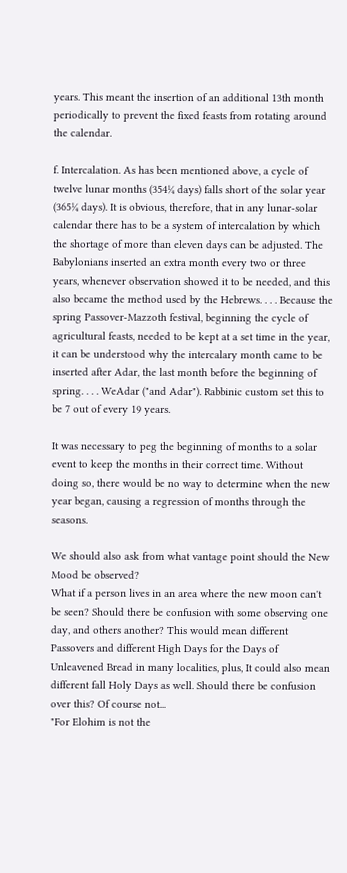years. This meant the insertion of an additional 13th month periodically to prevent the fixed feasts from rotating around the calendar.

f. Intercalation. As has been mentioned above, a cycle of twelve lunar months (354¼ days) falls short of the solar year (365¼ days). It is obvious, therefore, that in any lunar-solar calendar there has to be a system of intercalation by which the shortage of more than eleven days can be adjusted. The Babylonians inserted an extra month every two or three years, whenever observation showed it to be needed, and this also became the method used by the Hebrews. . . . Because the spring Passover-Mazzoth festival, beginning the cycle of agricultural feasts, needed to be kept at a set time in the year, it can be understood why the intercalary month came to be inserted after Adar, the last month before the beginning of spring. . . . WeAdar ("and Adar"). Rabbinic custom set this to be 7 out of every 19 years.

It was necessary to peg the beginning of months to a solar event to keep the months in their correct time. Without doing so, there would be no way to determine when the new year began, causing a regression of months through the seasons.

We should also ask from what vantage point should the New Mood be observed?
What if a person lives in an area where the new moon can't be seen? Should there be confusion with some observing one day, and others another? This would mean different Passovers and different High Days for the Days of Unleavened Bread in many localities, plus, It could also mean different fall Holy Days as well. Should there be confusion over this? Of course not...
"For Elohim is not the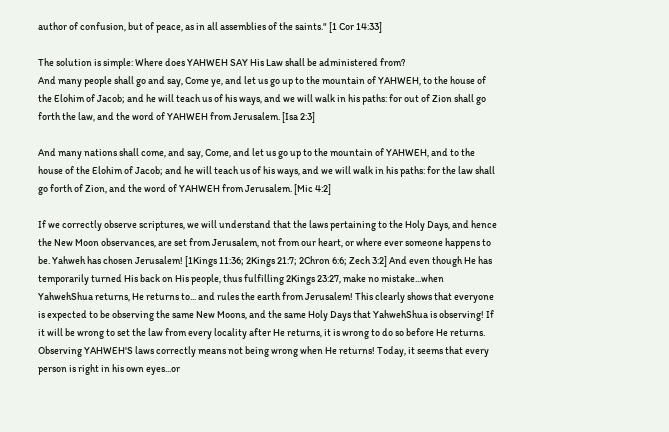author of confusion, but of peace, as in all assemblies of the saints." [1 Cor 14:33]

The solution is simple: Where does YAHWEH SAY His Law shall be administered from?
And many people shall go and say, Come ye, and let us go up to the mountain of YAHWEH, to the house of the Elohim of Jacob; and he will teach us of his ways, and we will walk in his paths: for out of Zion shall go forth the law, and the word of YAHWEH from Jerusalem. [Isa 2:3]

And many nations shall come, and say, Come, and let us go up to the mountain of YAHWEH, and to the house of the Elohim of Jacob; and he will teach us of his ways, and we will walk in his paths: for the law shall go forth of Zion, and the word of YAHWEH from Jerusalem. [Mic 4:2]

If we correctly observe scriptures, we will understand that the laws pertaining to the Holy Days, and hence the New Moon observances, are set from Jerusalem, not from our heart, or where ever someone happens to be. Yahweh has chosen Jerusalem! [1Kings 11:36; 2Kings 21:7; 2Chron 6:6; Zech 3:2] And even though He has temporarily turned His back on His people, thus fulfilling 2Kings 23:27, make no mistake...when YahwehShua returns, He returns to... and rules the earth from Jerusalem! This clearly shows that everyone is expected to be observing the same New Moons, and the same Holy Days that YahwehShua is observing! If it will be wrong to set the law from every locality after He returns, it is wrong to do so before He returns. Observing YAHWEH'S laws correctly means not being wrong when He returns! Today, it seems that every person is right in his own eyes...or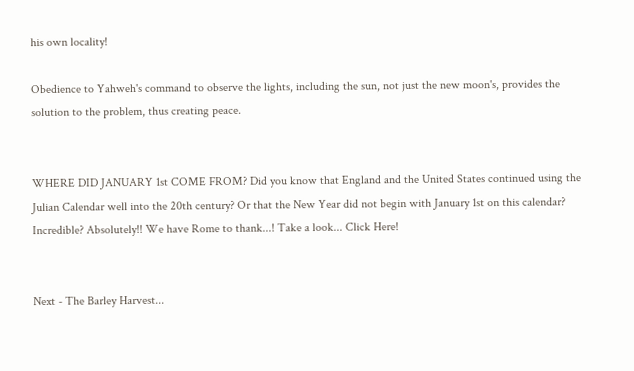his own locality!

Obedience to Yahweh's command to observe the lights, including the sun, not just the new moon's, provides the solution to the problem, thus creating peace.


WHERE DID JANUARY 1st COME FROM? Did you know that England and the United States continued using the Julian Calendar well into the 20th century? Or that the New Year did not begin with January 1st on this calendar? Incredible? Absolutely!! We have Rome to thank...! Take a look... Click Here!


Next - The Barley Harvest...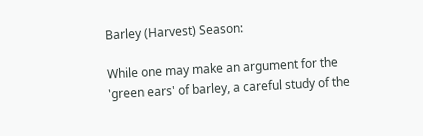Barley (Harvest) Season:

While one may make an argument for the 'green ears' of barley, a careful study of the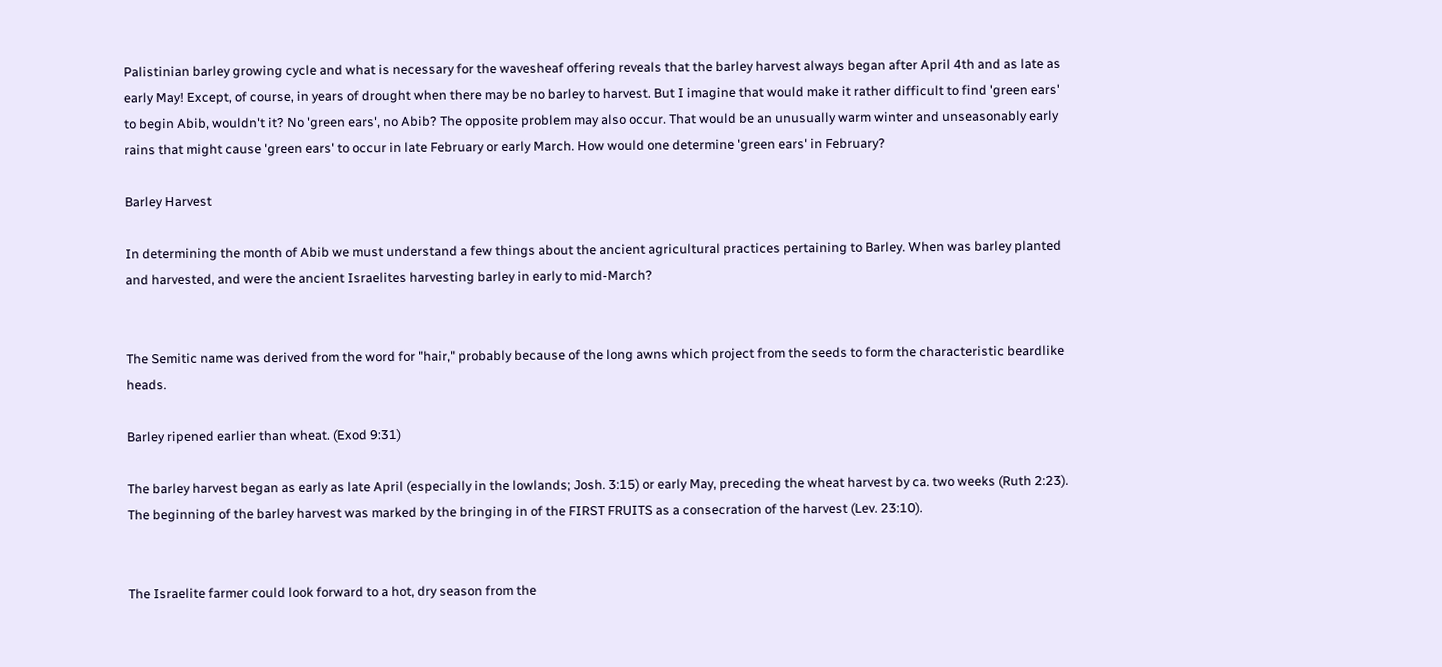Palistinian barley growing cycle and what is necessary for the wavesheaf offering reveals that the barley harvest always began after April 4th and as late as early May! Except, of course, in years of drought when there may be no barley to harvest. But I imagine that would make it rather difficult to find 'green ears' to begin Abib, wouldn't it? No 'green ears', no Abib? The opposite problem may also occur. That would be an unusually warm winter and unseasonably early rains that might cause 'green ears' to occur in late February or early March. How would one determine 'green ears' in February?

Barley Harvest

In determining the month of Abib we must understand a few things about the ancient agricultural practices pertaining to Barley. When was barley planted and harvested, and were the ancient Israelites harvesting barley in early to mid-March?


The Semitic name was derived from the word for "hair," probably because of the long awns which project from the seeds to form the characteristic beardlike heads.

Barley ripened earlier than wheat. (Exod 9:31)

The barley harvest began as early as late April (especially in the lowlands; Josh. 3:15) or early May, preceding the wheat harvest by ca. two weeks (Ruth 2:23). The beginning of the barley harvest was marked by the bringing in of the FIRST FRUITS as a consecration of the harvest (Lev. 23:10).


The Israelite farmer could look forward to a hot, dry season from the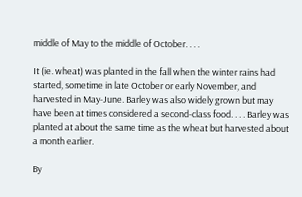middle of May to the middle of October. . . .

It (ie. wheat) was planted in the fall when the winter rains had started, sometime in late October or early November, and harvested in May-June. Barley was also widely grown but may have been at times considered a second-class food. . . . Barley was planted at about the same time as the wheat but harvested about a month earlier.

By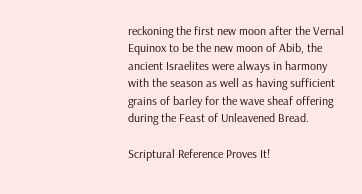reckoning the first new moon after the Vernal Equinox to be the new moon of Abib, the ancient Israelites were always in harmony with the season as well as having sufficient grains of barley for the wave sheaf offering during the Feast of Unleavened Bread.

Scriptural Reference Proves It!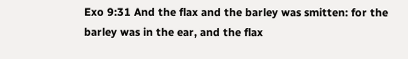Exo 9:31 And the flax and the barley was smitten: for the barley was in the ear, and the flax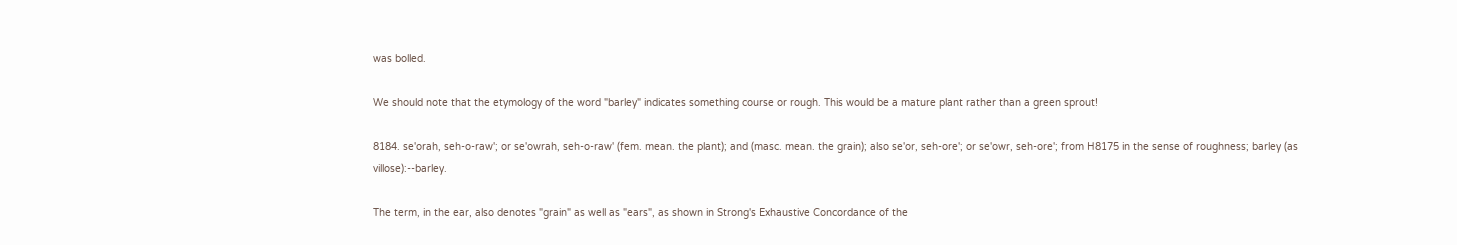was bolled.

We should note that the etymology of the word "barley" indicates something course or rough. This would be a mature plant rather than a green sprout!

8184. se'orah, seh-o-raw'; or se'owrah, seh-o-raw' (fem. mean. the plant); and (masc. mean. the grain); also se'or, seh-ore'; or se'owr, seh-ore'; from H8175 in the sense of roughness; barley (as villose):--barley.

The term, in the ear, also denotes "grain" as well as "ears", as shown in Strong's Exhaustive Concordance of the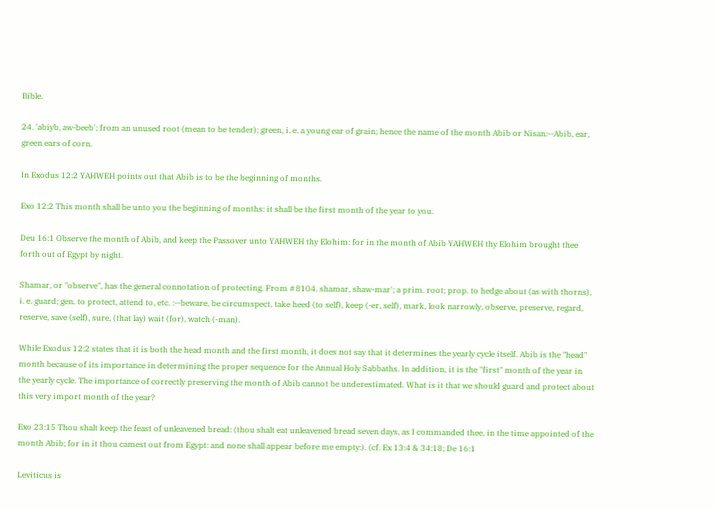Bible.

24. 'abiyb, aw-beeb'; from an unused root (mean to be tender); green, i. e. a young ear of grain; hence the name of the month Abib or Nisan:--Abib, ear, green ears of corn.

In Exodus 12:2 YAHWEH points out that Abib is to be the beginning of months.

Exo 12:2 This month shall be unto you the beginning of months: it shall be the first month of the year to you.

Deu 16:1 Observe the month of Abib, and keep the Passover unto YAHWEH thy Elohim: for in the month of Abib YAHWEH thy Elohim brought thee forth out of Egypt by night.

Shamar, or "observe", has the general connotation of protecting. From #8104. shamar, shaw-mar'; a prim. root; prop. to hedge about (as with thorns), i. e. guard; gen. to protect, attend to, etc. :--beware, be circumspect, take heed (to self), keep (-er, self), mark, look narrowly, observe, preserve, regard, reserve, save (self), sure, (that lay) wait (for), watch (-man).

While Exodus 12:2 states that it is both the head month and the first month, it does not say that it determines the yearly cycle itself. Abib is the "head" month because of its importance in determining the proper sequence for the Annual Holy Sabbaths. In addition, it is the "first" month of the year in the yearly cycle. The importance of correctly preserving the month of Abib cannot be underestimated. What is it that we should guard and protect about this very import month of the year?

Exo 23:15 Thou shalt keep the feast of unleavened bread: (thou shalt eat unleavened bread seven days, as I commanded thee, in the time appointed of the month Abib; for in it thou camest out from Egypt: and none shall appear before me empty:). (cf. Ex 13:4 & 34:18; De 16:1

Leviticus is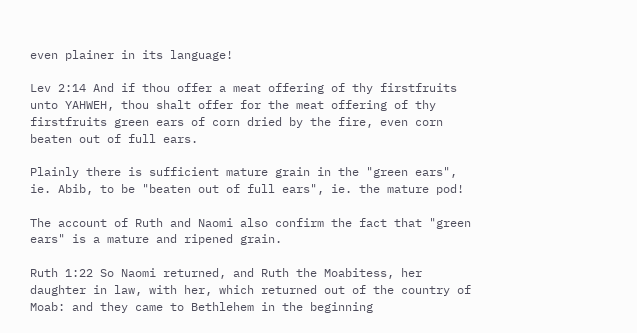even plainer in its language!

Lev 2:14 And if thou offer a meat offering of thy firstfruits unto YAHWEH, thou shalt offer for the meat offering of thy firstfruits green ears of corn dried by the fire, even corn beaten out of full ears.

Plainly there is sufficient mature grain in the "green ears", ie. Abib, to be "beaten out of full ears", ie. the mature pod!

The account of Ruth and Naomi also confirm the fact that "green ears" is a mature and ripened grain.

Ruth 1:22 So Naomi returned, and Ruth the Moabitess, her daughter in law, with her, which returned out of the country of Moab: and they came to Bethlehem in the beginning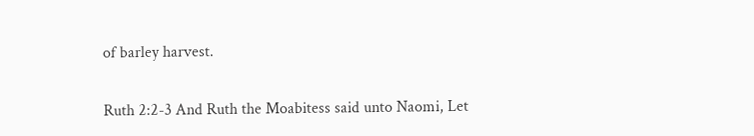of barley harvest.

Ruth 2:2-3 And Ruth the Moabitess said unto Naomi, Let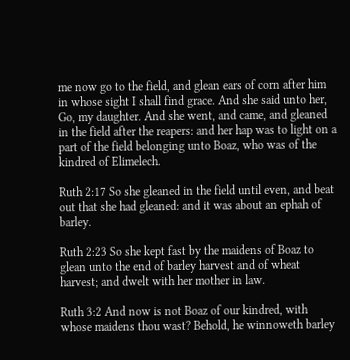me now go to the field, and glean ears of corn after him in whose sight I shall find grace. And she said unto her, Go, my daughter. And she went, and came, and gleaned in the field after the reapers: and her hap was to light on a part of the field belonging unto Boaz, who was of the kindred of Elimelech.

Ruth 2:17 So she gleaned in the field until even, and beat out that she had gleaned: and it was about an ephah of barley.

Ruth 2:23 So she kept fast by the maidens of Boaz to glean unto the end of barley harvest and of wheat harvest; and dwelt with her mother in law.

Ruth 3:2 And now is not Boaz of our kindred, with whose maidens thou wast? Behold, he winnoweth barley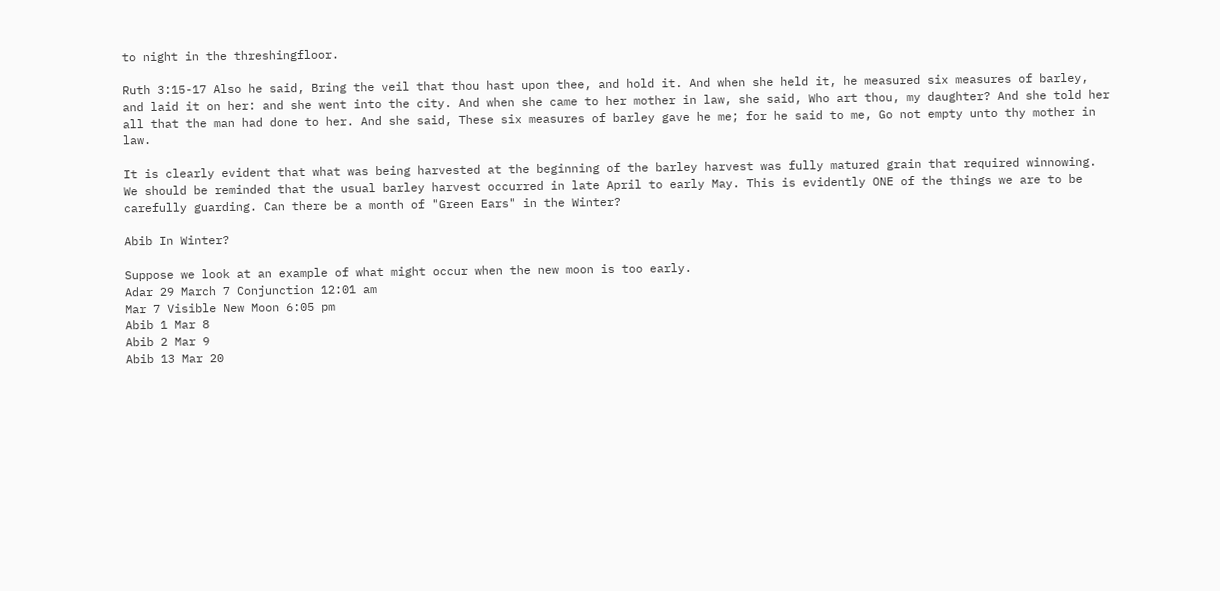to night in the threshingfloor.

Ruth 3:15-17 Also he said, Bring the veil that thou hast upon thee, and hold it. And when she held it, he measured six measures of barley, and laid it on her: and she went into the city. And when she came to her mother in law, she said, Who art thou, my daughter? And she told her all that the man had done to her. And she said, These six measures of barley gave he me; for he said to me, Go not empty unto thy mother in law.

It is clearly evident that what was being harvested at the beginning of the barley harvest was fully matured grain that required winnowing. We should be reminded that the usual barley harvest occurred in late April to early May. This is evidently ONE of the things we are to be carefully guarding. Can there be a month of "Green Ears" in the Winter?

Abib In Winter?

Suppose we look at an example of what might occur when the new moon is too early.
Adar 29 March 7 Conjunction 12:01 am
Mar 7 Visible New Moon 6:05 pm
Abib 1 Mar 8
Abib 2 Mar 9
Abib 13 Mar 20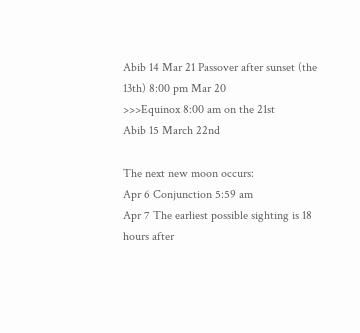Abib 14 Mar 21 Passover after sunset (the 13th) 8:00 pm Mar 20
>>>Equinox 8:00 am on the 21st
Abib 15 March 22nd

The next new moon occurs:
Apr 6 Conjunction 5:59 am
Apr 7 The earliest possible sighting is 18 hours after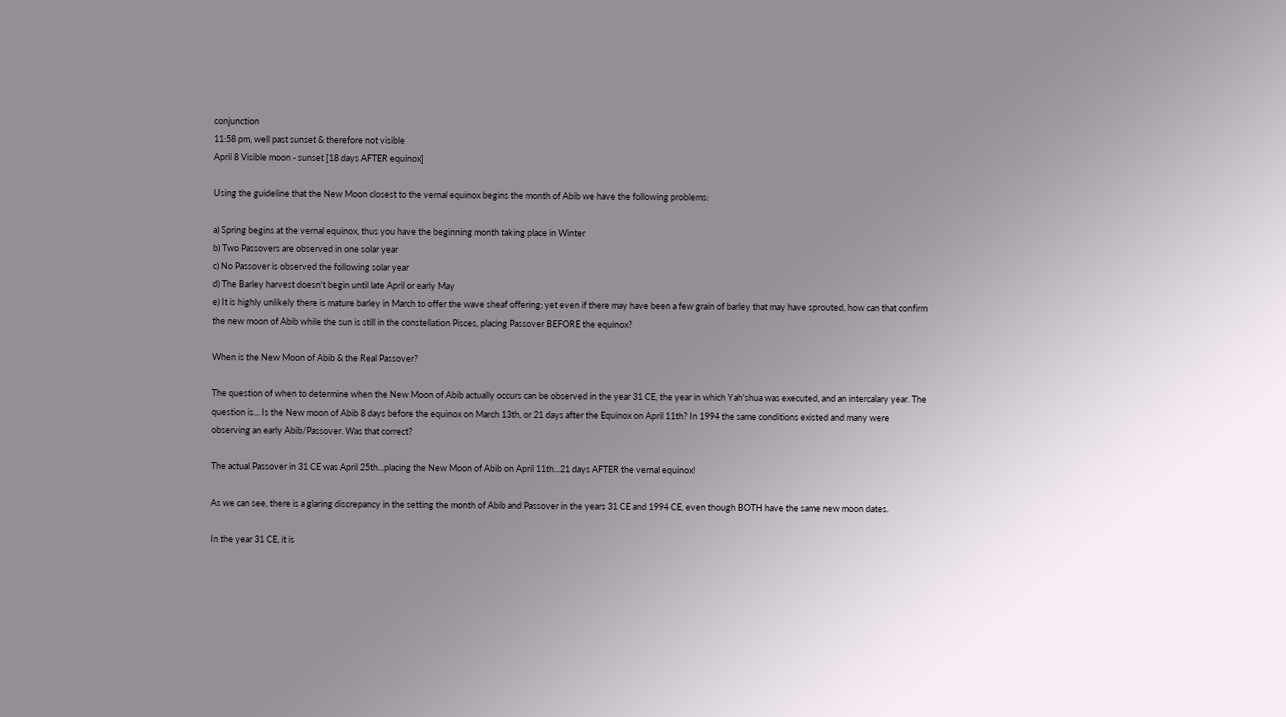conjunction
11:58 pm, well past sunset & therefore not visible
April 8 Visible moon - sunset [18 days AFTER equinox]

Using the guideline that the New Moon closest to the vernal equinox begins the month of Abib we have the following problems:

a) Spring begins at the vernal equinox, thus you have the beginning month taking place in Winter
b) Two Passovers are observed in one solar year
c) No Passover is observed the following solar year
d) The Barley harvest doesn't begin until late April or early May
e) It is highly unlikely there is mature barley in March to offer the wave sheaf offering; yet even if there may have been a few grain of barley that may have sprouted, how can that confirm the new moon of Abib while the sun is still in the constellation Pisces, placing Passover BEFORE the equinox?

When is the New Moon of Abib & the Real Passover?

The question of when to determine when the New Moon of Abib actually occurs can be observed in the year 31 CE, the year in which Yah'shua was executed, and an intercalary year. The question is... Is the New moon of Abib 8 days before the equinox on March 13th, or 21 days after the Equinox on April 11th? In 1994 the same conditions existed and many were observing an early Abib/Passover. Was that correct?

The actual Passover in 31 CE was April 25th...placing the New Moon of Abib on April 11th...21 days AFTER the vernal equinox!

As we can see, there is a glaring discrepancy in the setting the month of Abib and Passover in the years 31 CE and 1994 CE, even though BOTH have the same new moon dates.

In the year 31 CE, it is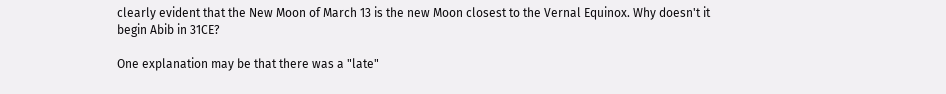clearly evident that the New Moon of March 13 is the new Moon closest to the Vernal Equinox. Why doesn't it begin Abib in 31CE?

One explanation may be that there was a "late"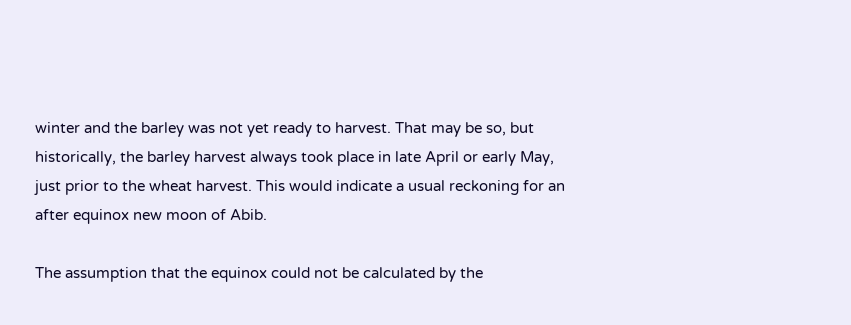winter and the barley was not yet ready to harvest. That may be so, but historically, the barley harvest always took place in late April or early May, just prior to the wheat harvest. This would indicate a usual reckoning for an after equinox new moon of Abib.

The assumption that the equinox could not be calculated by the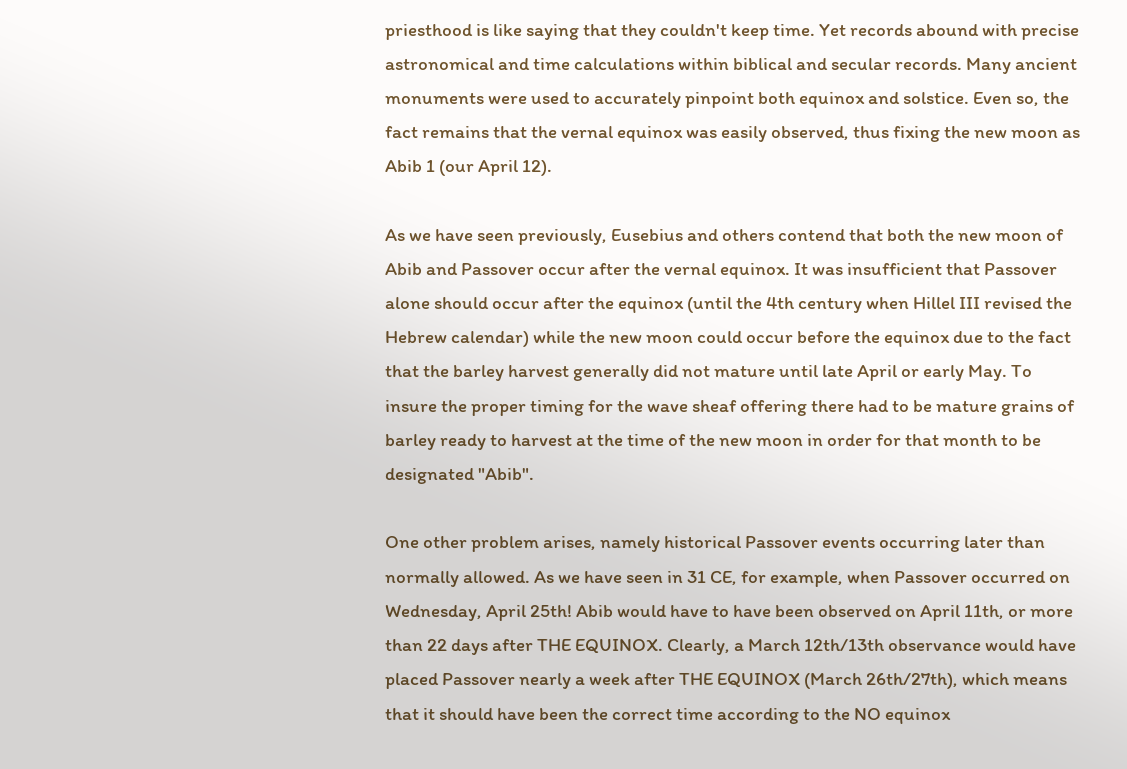priesthood is like saying that they couldn't keep time. Yet records abound with precise astronomical and time calculations within biblical and secular records. Many ancient monuments were used to accurately pinpoint both equinox and solstice. Even so, the fact remains that the vernal equinox was easily observed, thus fixing the new moon as Abib 1 (our April 12).

As we have seen previously, Eusebius and others contend that both the new moon of Abib and Passover occur after the vernal equinox. It was insufficient that Passover alone should occur after the equinox (until the 4th century when Hillel III revised the Hebrew calendar) while the new moon could occur before the equinox due to the fact that the barley harvest generally did not mature until late April or early May. To insure the proper timing for the wave sheaf offering there had to be mature grains of barley ready to harvest at the time of the new moon in order for that month to be designated "Abib".

One other problem arises, namely historical Passover events occurring later than normally allowed. As we have seen in 31 CE, for example, when Passover occurred on Wednesday, April 25th! Abib would have to have been observed on April 11th, or more than 22 days after THE EQUINOX. Clearly, a March 12th/13th observance would have placed Passover nearly a week after THE EQUINOX (March 26th/27th), which means that it should have been the correct time according to the NO equinox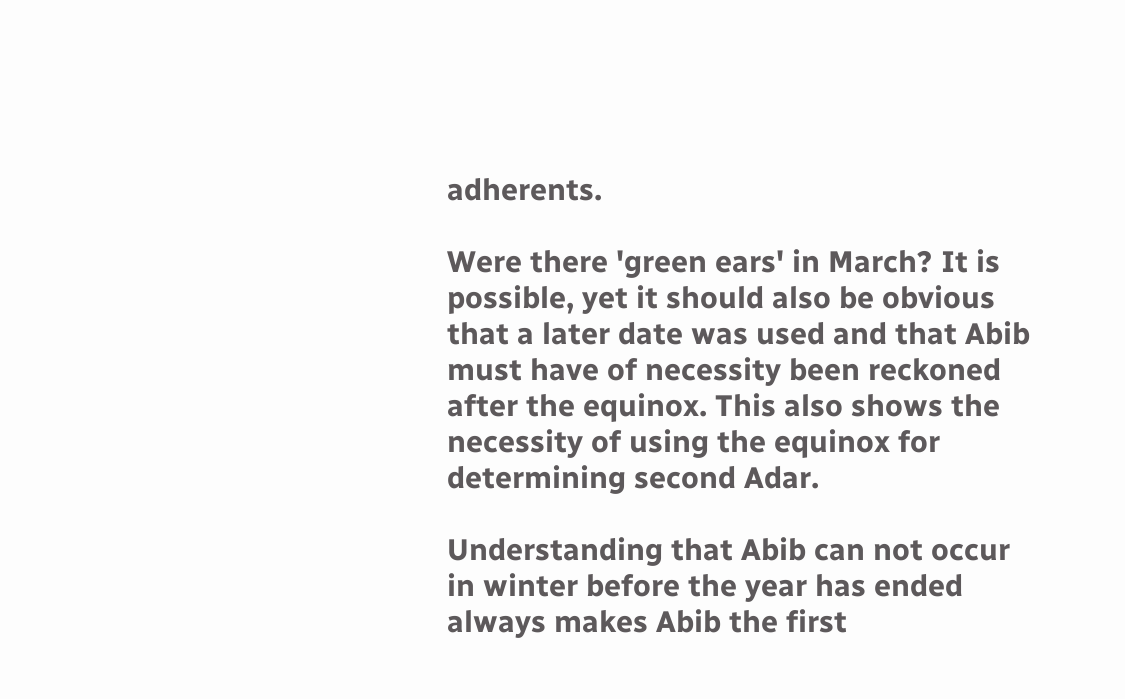adherents.

Were there 'green ears' in March? It is possible, yet it should also be obvious that a later date was used and that Abib must have of necessity been reckoned after the equinox. This also shows the necessity of using the equinox for determining second Adar.

Understanding that Abib can not occur in winter before the year has ended always makes Abib the first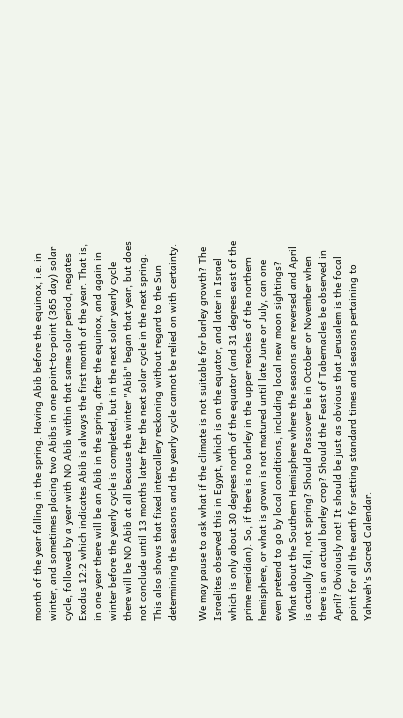month of the year falling in the spring. Having Abib before the equinox, i.e. in winter, and sometimes placing two Abibs in one point-to-point (365 day) solar cycle, followed by a year with NO Abib within that same solar period, negates Exodus 12:2 which indicates Abib is always the first month of the year. That is, in one year there will be an Abib in the spring, after the equinox, and again in winter before the yearly cycle is completed, but in the next solar yearly cycle there will be NO Abib at all because the winter "Abib" began that year, but does not conclude until 13 months later fter the next solar cycle in the next spring. This also shows that fixed intercallery reckoning without regard to the Sun determining the seasons and the yearly cycle cannot be relied on with certainty.

We may pause to ask what if the climate is not suitable for barley growth? The Israelites observed this in Egypt, which is on the equator, and later in Israel which is only about 30 degrees north of the equator (and 31 degrees east of the prime meridian). So, if there is no barley in the upper reaches of the northern hemisphere, or what is grown is not matured until late June or July, can one even pretend to go by local conditions, including local new moon sightings? What about the Southern Hemisphere where the seasons are reversed and April is actually fall, not spring? Should Passover be in October or November when there is an actual barley crop? Should the Feast of Tabernacles be observed in April? Obviously not! It should be just as obvious that Jerusalem is the focal point for all the earth for setting standard times and seasons pertaining to Yahweh's Sacred Calendar.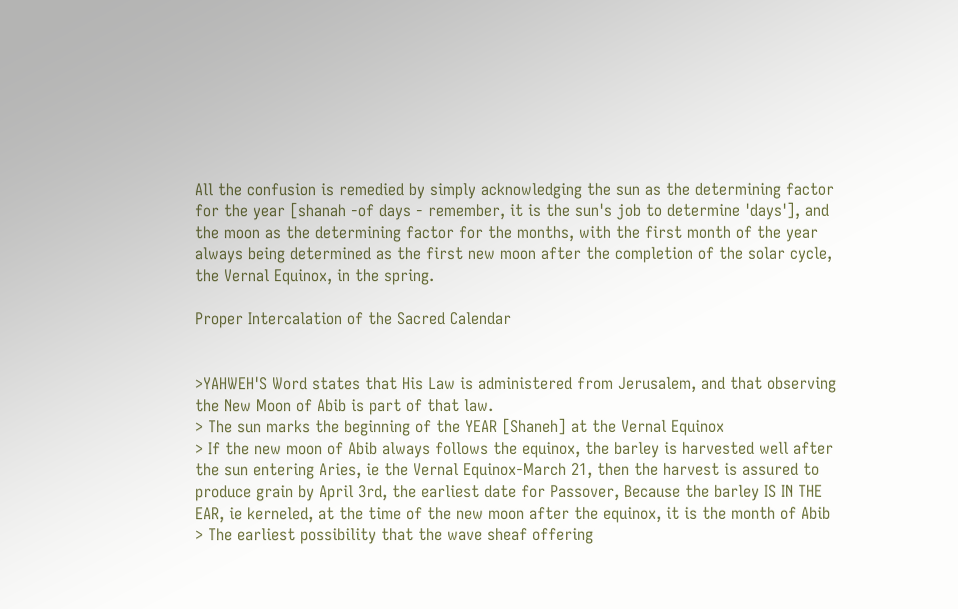All the confusion is remedied by simply acknowledging the sun as the determining factor for the year [shanah -of days - remember, it is the sun's job to determine 'days'], and the moon as the determining factor for the months, with the first month of the year always being determined as the first new moon after the completion of the solar cycle, the Vernal Equinox, in the spring.

Proper Intercalation of the Sacred Calendar


>YAHWEH'S Word states that His Law is administered from Jerusalem, and that observing the New Moon of Abib is part of that law.
> The sun marks the beginning of the YEAR [Shaneh] at the Vernal Equinox
> If the new moon of Abib always follows the equinox, the barley is harvested well after the sun entering Aries, ie the Vernal Equinox-March 21, then the harvest is assured to produce grain by April 3rd, the earliest date for Passover, Because the barley IS IN THE EAR, ie kerneled, at the time of the new moon after the equinox, it is the month of Abib
> The earliest possibility that the wave sheaf offering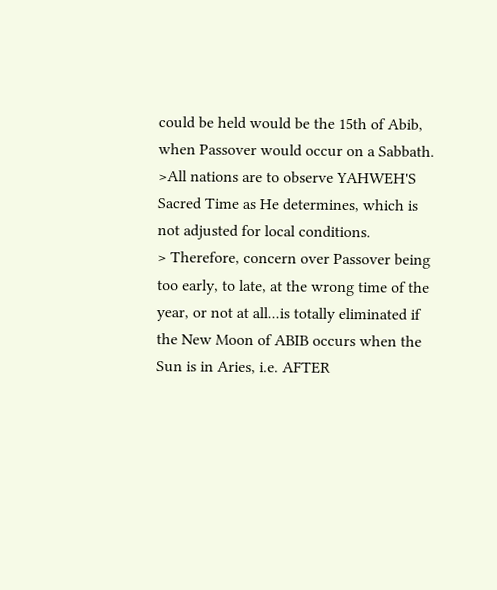could be held would be the 15th of Abib, when Passover would occur on a Sabbath.
>All nations are to observe YAHWEH'S Sacred Time as He determines, which is not adjusted for local conditions.
> Therefore, concern over Passover being too early, to late, at the wrong time of the year, or not at all...is totally eliminated if the New Moon of ABIB occurs when the Sun is in Aries, i.e. AFTER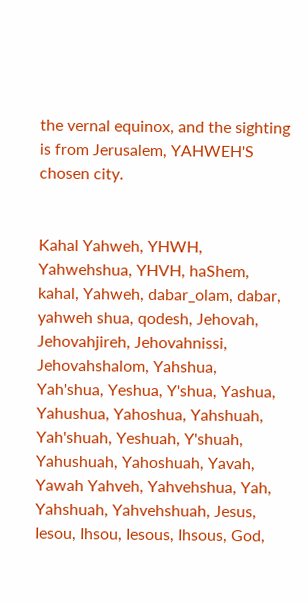the vernal equinox, and the sighting is from Jerusalem, YAHWEH'S chosen city.


Kahal Yahweh, YHWH, Yahwehshua, YHVH, haShem, kahal, Yahweh, dabar_olam, dabar, yahweh shua, qodesh, Jehovah, Jehovahjireh, Jehovahnissi, Jehovahshalom, Yahshua, Yah'shua, Yeshua, Y'shua, Yashua, Yahushua, Yahoshua, Yahshuah, Yah'shuah, Yeshuah, Y'shuah, Yahushuah, Yahoshuah, Yavah, Yawah Yahveh, Yahvehshua, Yah, Yahshuah, Yahvehshuah, Jesus, Iesou, Ihsou, Iesous, Ihsous, God,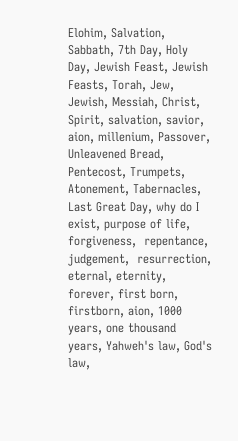Elohim, Salvation, Sabbath, 7th Day, Holy Day, Jewish Feast, Jewish Feasts, Torah, Jew, Jewish, Messiah, Christ, Spirit, salvation, savior, aion, millenium, Passover, Unleavened Bread, Pentecost, Trumpets, Atonement, Tabernacles, Last Great Day, why do I exist, purpose of life, forgiveness,  repentance, judgement,  resurrection, eternal, eternity, forever, first born, firstborn, aion, 1000 years, one thousand years, Yahweh's law, God's law,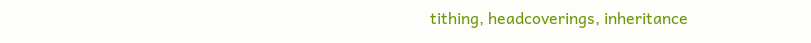tithing, headcoverings, inheritance